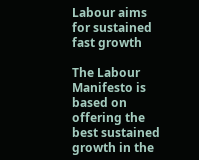Labour aims for sustained fast growth

The Labour Manifesto is based on offering the best sustained growth in the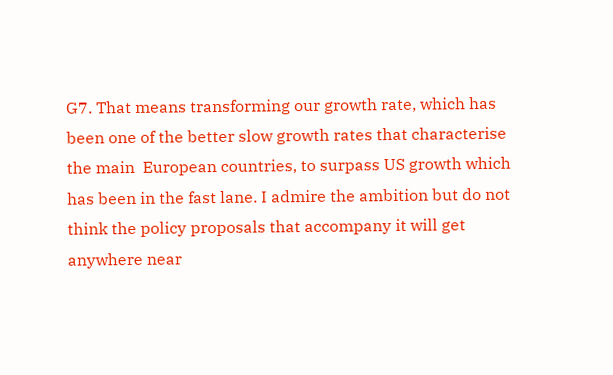G7. That means transforming our growth rate, which has been one of the better slow growth rates that characterise the main  European countries, to surpass US growth which has been in the fast lane. I admire the ambition but do not think the policy proposals that accompany it will get anywhere near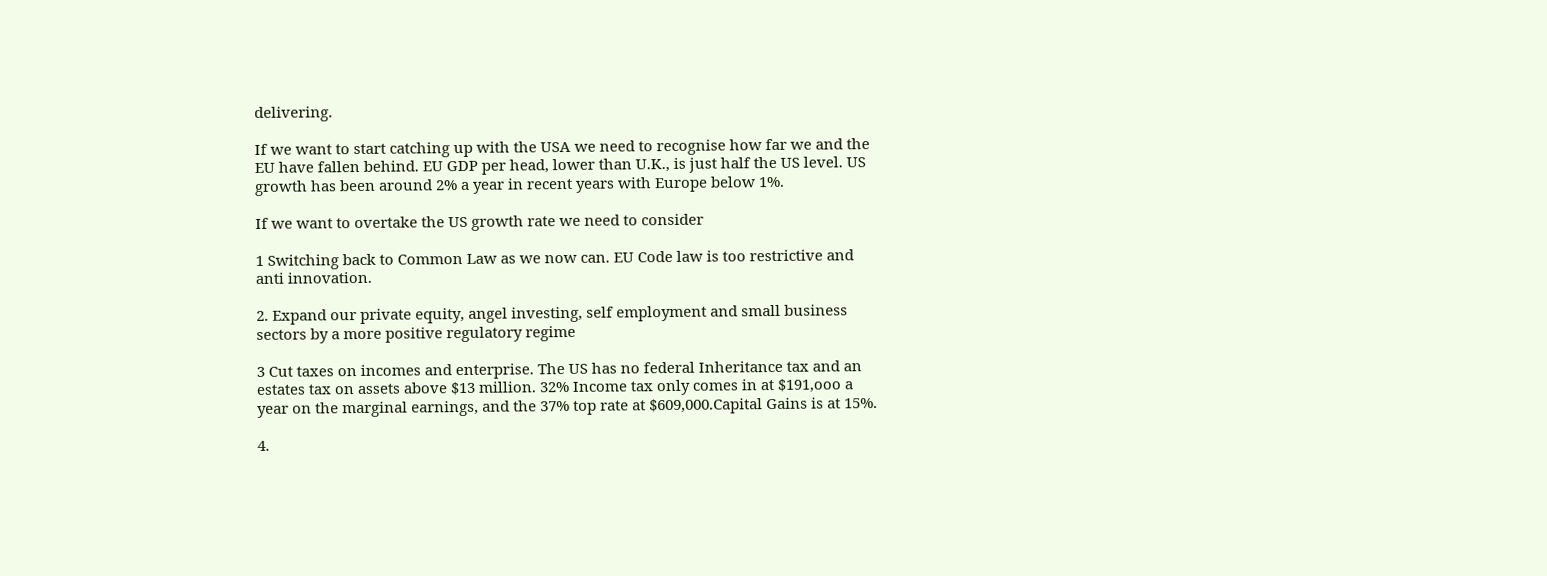delivering.

If we want to start catching up with the USA we need to recognise how far we and the EU have fallen behind. EU GDP per head, lower than U.K., is just half the US level. US growth has been around 2% a year in recent years with Europe below 1%.

If we want to overtake the US growth rate we need to consider

1 Switching back to Common Law as we now can. EU Code law is too restrictive and anti innovation.

2. Expand our private equity, angel investing, self employment and small business sectors by a more positive regulatory regime

3 Cut taxes on incomes and enterprise. The US has no federal Inheritance tax and an estates tax on assets above $13 million. 32% Income tax only comes in at $191,ooo a year on the marginal earnings, and the 37% top rate at $609,000.Capital Gains is at 15%.

4.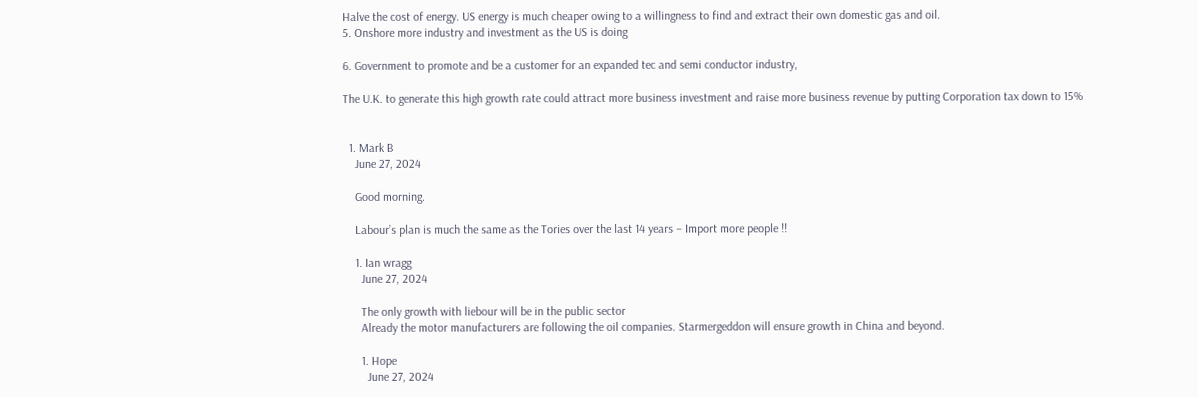Halve the cost of energy. US energy is much cheaper owing to a willingness to find and extract their own domestic gas and oil.
5. Onshore more industry and investment as the US is doing

6. Government to promote and be a customer for an expanded tec and semi conductor industry,

The U.K. to generate this high growth rate could attract more business investment and raise more business revenue by putting Corporation tax down to 15%


  1. Mark B
    June 27, 2024

    Good morning.

    Labour’s plan is much the same as the Tories over the last 14 years – Import more people !!

    1. Ian wragg
      June 27, 2024

      The only growth with liebour will be in the public sector
      Already the motor manufacturers are following the oil companies. Starmergeddon will ensure growth in China and beyond.

      1. Hope
        June 27, 2024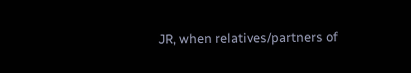JR, when relatives/partners of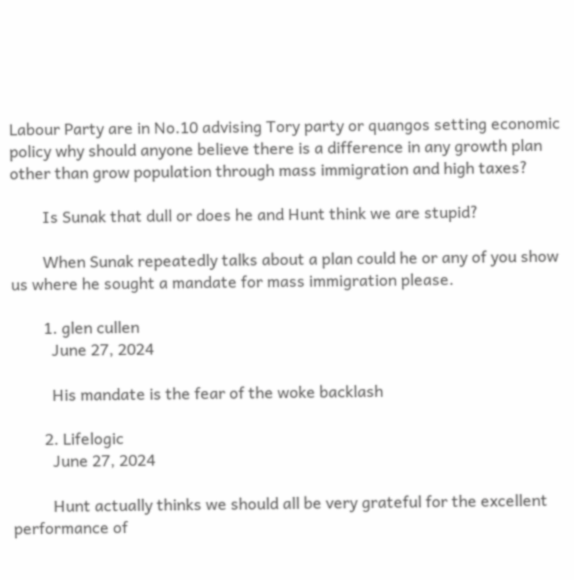Labour Party are in No.10 advising Tory party or quangos setting economic policy why should anyone believe there is a difference in any growth plan other than grow population through mass immigration and high taxes?

        Is Sunak that dull or does he and Hunt think we are stupid?

        When Sunak repeatedly talks about a plan could he or any of you show us where he sought a mandate for mass immigration please.

        1. glen cullen
          June 27, 2024

          His mandate is the fear of the woke backlash

        2. Lifelogic
          June 27, 2024

          Hunt actually thinks we should all be very grateful for the excellent performance of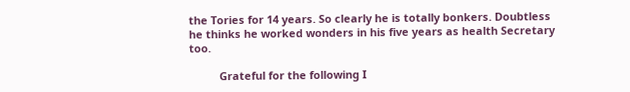the Tories for 14 years. So clearly he is totally bonkers. Doubtless he thinks he worked wonders in his five years as health Secretary too.

          Grateful for the following I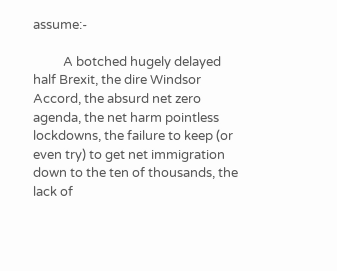assume:-

          A botched hugely delayed half Brexit, the dire Windsor Accord, the absurd net zero agenda, the net harm pointless lockdowns, the failure to keep (or even try) to get net immigration down to the ten of thousands, the lack of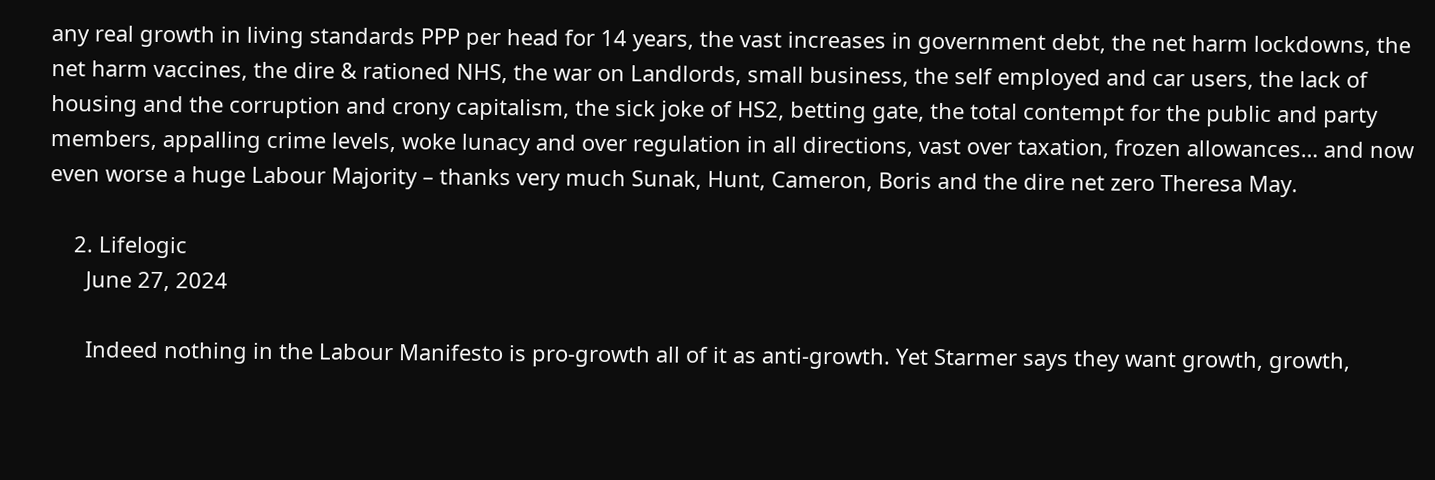any real growth in living standards PPP per head for 14 years, the vast increases in government debt, the net harm lockdowns, the net harm vaccines, the dire & rationed NHS, the war on Landlords, small business, the self employed and car users, the lack of housing and the corruption and crony capitalism, the sick joke of HS2, betting gate, the total contempt for the public and party members, appalling crime levels, woke lunacy and over regulation in all directions, vast over taxation, frozen allowances… and now even worse a huge Labour Majority – thanks very much Sunak, Hunt, Cameron, Boris and the dire net zero Theresa May.

    2. Lifelogic
      June 27, 2024

      Indeed nothing in the Labour Manifesto is pro-growth all of it as anti-growth. Yet Starmer says they want growth, growth,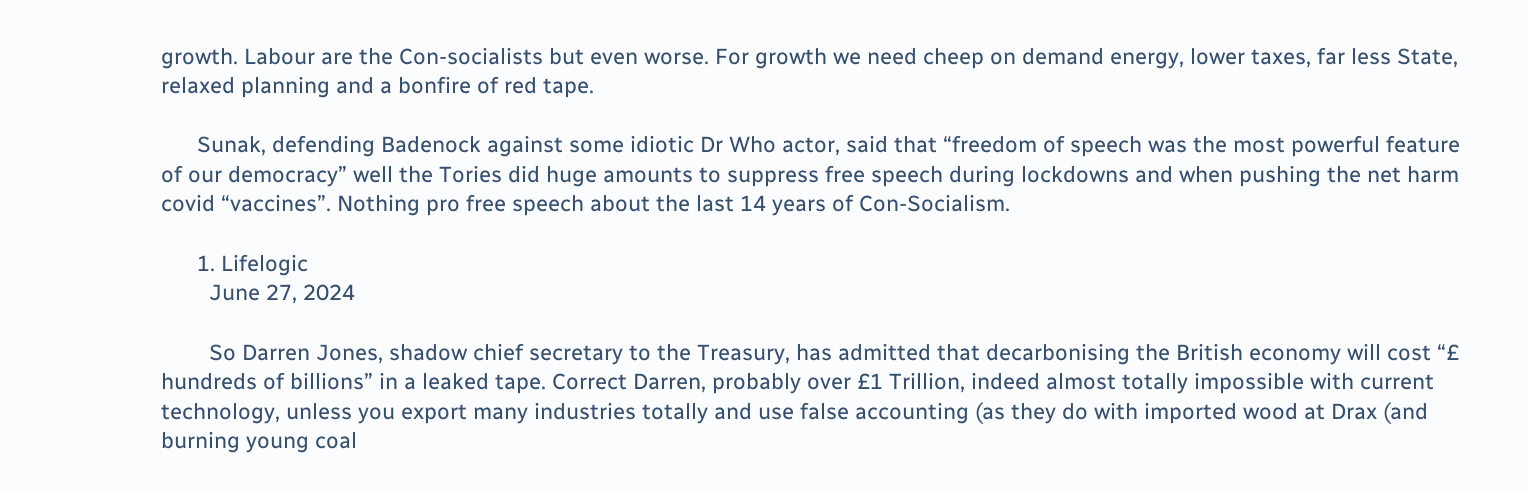growth. Labour are the Con-socialists but even worse. For growth we need cheep on demand energy, lower taxes, far less State, relaxed planning and a bonfire of red tape.

      Sunak, defending Badenock against some idiotic Dr Who actor, said that “freedom of speech was the most powerful feature of our democracy” well the Tories did huge amounts to suppress free speech during lockdowns and when pushing the net harm covid “vaccines”. Nothing pro free speech about the last 14 years of Con-Socialism.

      1. Lifelogic
        June 27, 2024

        So Darren Jones, shadow chief secretary to the Treasury, has admitted that decarbonising the British economy will cost “£ hundreds of billions” in a leaked tape. Correct Darren, probably over £1 Trillion, indeed almost totally impossible with current technology, unless you export many industries totally and use false accounting (as they do with imported wood at Drax (and burning young coal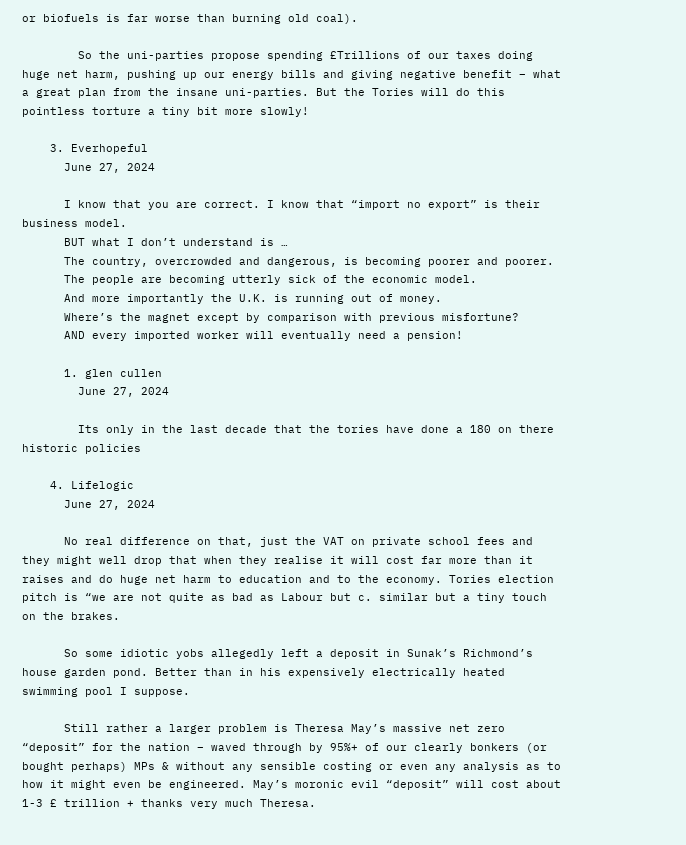or biofuels is far worse than burning old coal).

        So the uni-parties propose spending £Trillions of our taxes doing huge net harm, pushing up our energy bills and giving negative benefit – what a great plan from the insane uni-parties. But the Tories will do this pointless torture a tiny bit more slowly!

    3. Everhopeful
      June 27, 2024

      I know that you are correct. I know that “import no export” is their business model.
      BUT what I don’t understand is …
      The country, overcrowded and dangerous, is becoming poorer and poorer.
      The people are becoming utterly sick of the economic model.
      And more importantly the U.K. is running out of money.
      Where’s the magnet except by comparison with previous misfortune?
      AND every imported worker will eventually need a pension!

      1. glen cullen
        June 27, 2024

        Its only in the last decade that the tories have done a 180 on there historic policies

    4. Lifelogic
      June 27, 2024

      No real difference on that, just the VAT on private school fees and they might well drop that when they realise it will cost far more than it raises and do huge net harm to education and to the economy. Tories election pitch is “we are not quite as bad as Labour but c. similar but a tiny touch on the brakes.

      So some idiotic yobs allegedly left a deposit in Sunak’s Richmond’s house garden pond. Better than in his expensively electrically heated swimming pool I suppose.

      Still rather a larger problem is Theresa May’s massive net zero “deposit” for the nation – waved through by 95%+ of our clearly bonkers (or bought perhaps) MPs & without any sensible costing or even any analysis as to how it might even be engineered. May’s moronic evil “deposit” will cost about 1-3 £ trillion + thanks very much Theresa.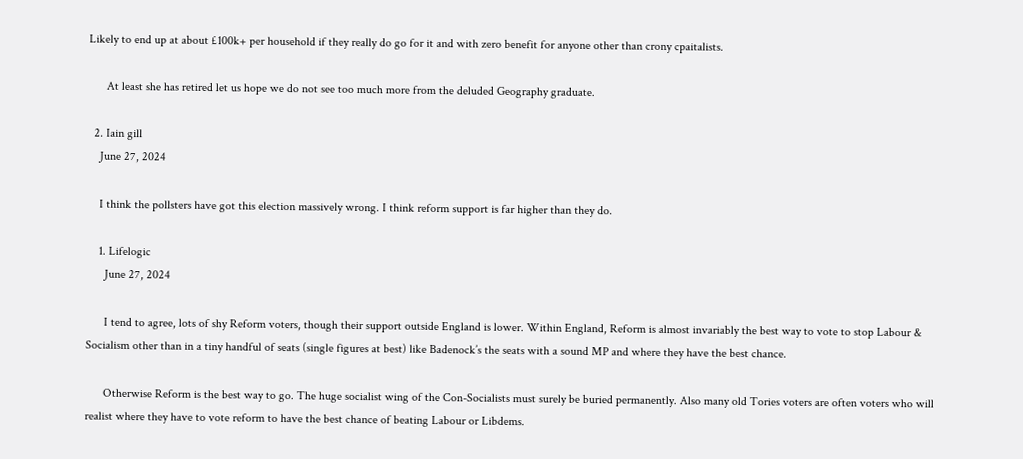Likely to end up at about £100k+ per household if they really do go for it and with zero benefit for anyone other than crony cpaitalists.

      At least she has retired let us hope we do not see too much more from the deluded Geography graduate.

  2. Iain gill
    June 27, 2024

    I think the pollsters have got this election massively wrong. I think reform support is far higher than they do.

    1. Lifelogic
      June 27, 2024

      I tend to agree, lots of shy Reform voters, though their support outside England is lower. Within England, Reform is almost invariably the best way to vote to stop Labour & Socialism other than in a tiny handful of seats (single figures at best) like Badenock’s the seats with a sound MP and where they have the best chance.

      Otherwise Reform is the best way to go. The huge socialist wing of the Con-Socialists must surely be buried permanently. Also many old Tories voters are often voters who will realist where they have to vote reform to have the best chance of beating Labour or Libdems.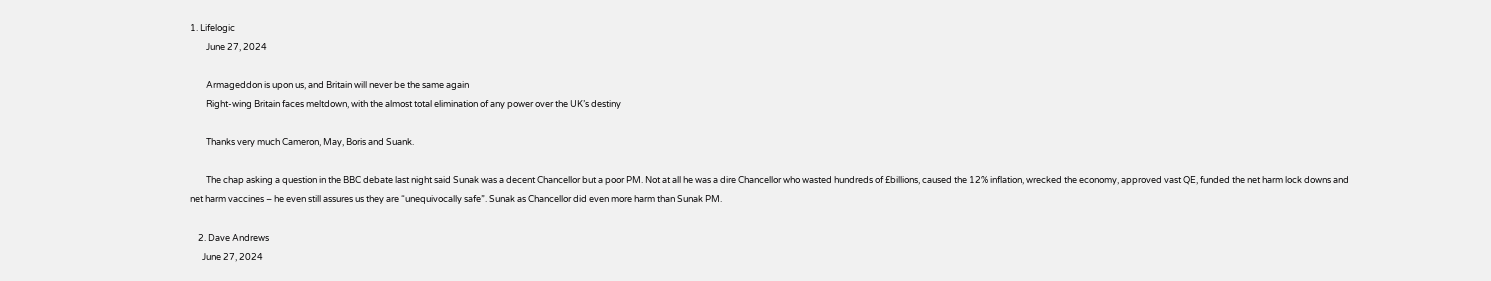1. Lifelogic
        June 27, 2024

        Armageddon is upon us, and Britain will never be the same again
        Right-wing Britain faces meltdown, with the almost total elimination of any power over the UK’s destiny

        Thanks very much Cameron, May, Boris and Suank.

        The chap asking a question in the BBC debate last night said Sunak was a decent Chancellor but a poor PM. Not at all he was a dire Chancellor who wasted hundreds of £billions, caused the 12% inflation, wrecked the economy, approved vast QE, funded the net harm lock downs and net harm vaccines – he even still assures us they are “unequivocally safe”. Sunak as Chancellor did even more harm than Sunak PM.

    2. Dave Andrews
      June 27, 2024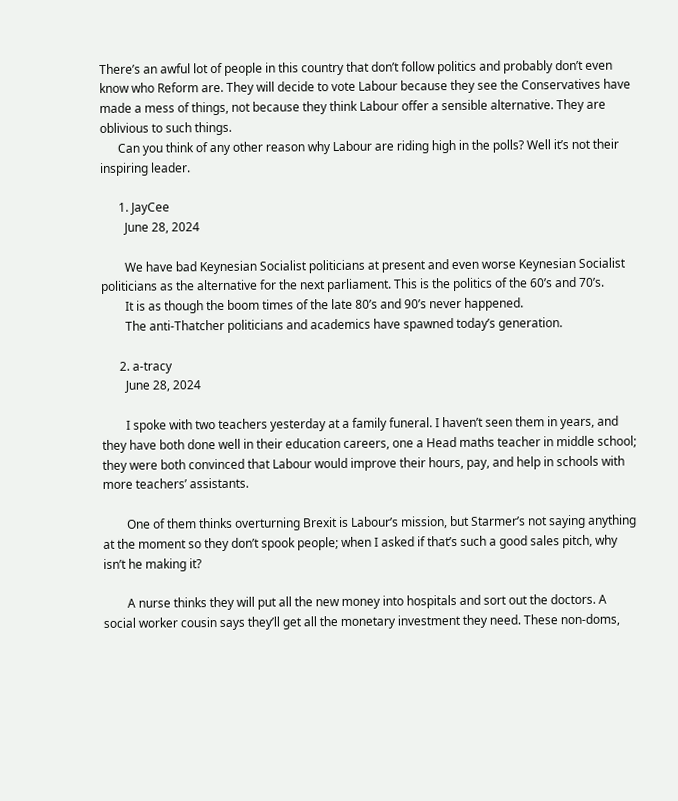There’s an awful lot of people in this country that don’t follow politics and probably don’t even know who Reform are. They will decide to vote Labour because they see the Conservatives have made a mess of things, not because they think Labour offer a sensible alternative. They are oblivious to such things.
      Can you think of any other reason why Labour are riding high in the polls? Well it’s not their inspiring leader.

      1. JayCee
        June 28, 2024

        We have bad Keynesian Socialist politicians at present and even worse Keynesian Socialist politicians as the alternative for the next parliament. This is the politics of the 60’s and 70’s.
        It is as though the boom times of the late 80’s and 90’s never happened.
        The anti-Thatcher politicians and academics have spawned today’s generation.

      2. a-tracy
        June 28, 2024

        I spoke with two teachers yesterday at a family funeral. I haven’t seen them in years, and they have both done well in their education careers, one a Head maths teacher in middle school; they were both convinced that Labour would improve their hours, pay, and help in schools with more teachers’ assistants.

        One of them thinks overturning Brexit is Labour’s mission, but Starmer’s not saying anything at the moment so they don’t spook people; when I asked if that’s such a good sales pitch, why isn’t he making it?

        A nurse thinks they will put all the new money into hospitals and sort out the doctors. A social worker cousin says they’ll get all the monetary investment they need. These non-doms,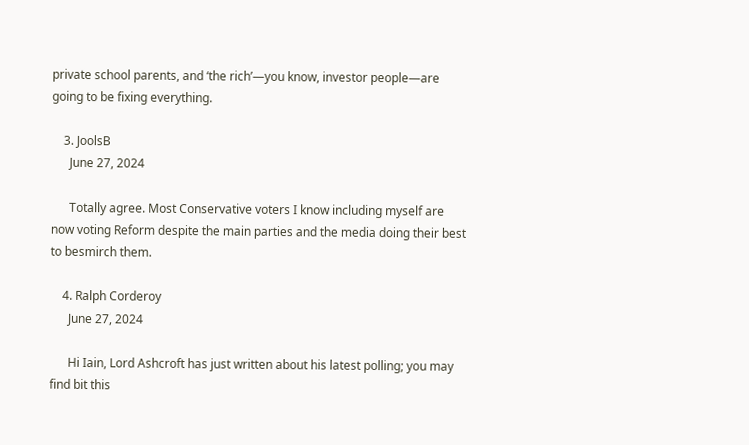private school parents, and ‘the rich’—you know, investor people—are going to be fixing everything.

    3. JoolsB
      June 27, 2024

      Totally agree. Most Conservative voters I know including myself are now voting Reform despite the main parties and the media doing their best to besmirch them.

    4. Ralph Corderoy
      June 27, 2024

      Hi Iain, Lord Ashcroft has just written about his latest polling; you may find bit this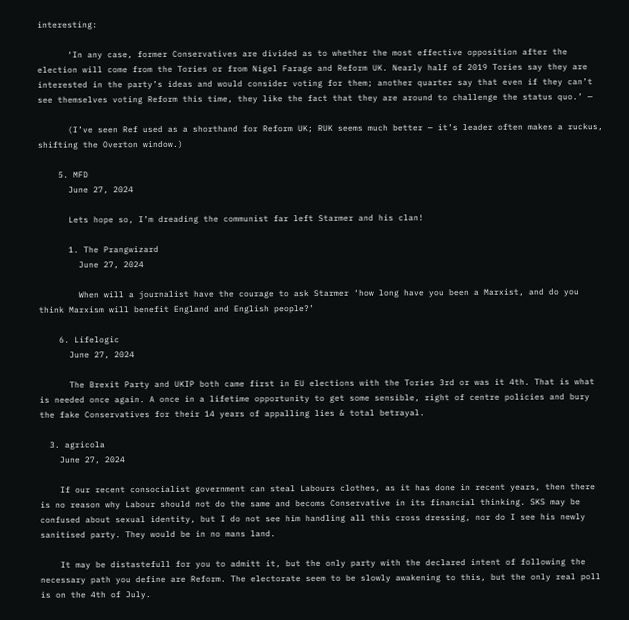interesting:

      ‘In any case, former Conservatives are divided as to whether the most effective opposition after the election will come from the Tories or from Nigel Farage and Reform UK. Nearly half of 2019 Tories say they are interested in the party’s ideas and would consider voting for them; another quarter say that even if they can’t see themselves voting Reform this time, they like the fact that they are around to challenge the status quo.’ —

      (I’ve seen Ref used as a shorthand for Reform UK; RUK seems much better — it’s leader often makes a ruckus, shifting the Overton window.)

    5. MFD
      June 27, 2024

      Lets hope so, I’m dreading the communist far left Starmer and his clan!

      1. The Prangwizard
        June 27, 2024

        When will a journalist have the courage to ask Starmer ‘how long have you been a Marxist, and do you think Marxism will benefit England and English people?’

    6. Lifelogic
      June 27, 2024

      The Brexit Party and UKIP both came first in EU elections with the Tories 3rd or was it 4th. That is what is needed once again. A once in a lifetime opportunity to get some sensible, right of centre policies and bury the fake Conservatives for their 14 years of appalling lies & total betrayal.

  3. agricola
    June 27, 2024

    If our recent consocialist government can steal Labours clothes, as it has done in recent years, then there is no reason why Labour should not do the same and becoms Conservative in its financial thinking. SKS may be confused about sexual identity, but I do not see him handling all this cross dressing, nor do I see his newly sanitised party. They would be in no mans land.

    It may be distastefull for you to admitt it, but the only party with the declared intent of following the necessary path you define are Reform. The electorate seem to be slowly awakening to this, but the only real poll is on the 4th of July.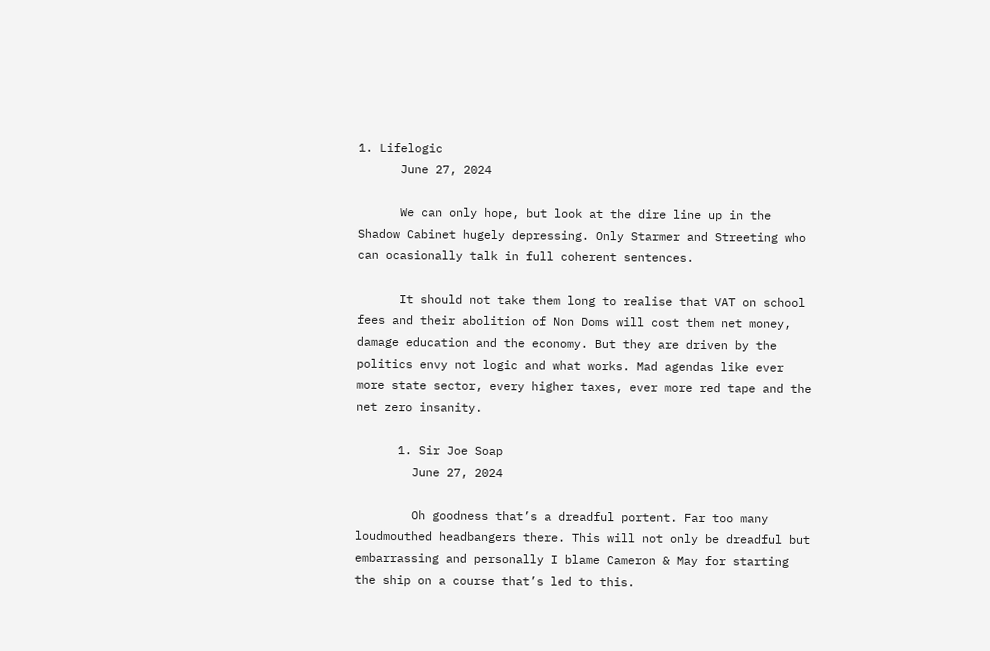1. Lifelogic
      June 27, 2024

      We can only hope, but look at the dire line up in the Shadow Cabinet hugely depressing. Only Starmer and Streeting who can ocasionally talk in full coherent sentences.

      It should not take them long to realise that VAT on school fees and their abolition of Non Doms will cost them net money, damage education and the economy. But they are driven by the politics envy not logic and what works. Mad agendas like ever more state sector, every higher taxes, ever more red tape and the net zero insanity.

      1. Sir Joe Soap
        June 27, 2024

        Oh goodness that’s a dreadful portent. Far too many loudmouthed headbangers there. This will not only be dreadful but embarrassing and personally I blame Cameron & May for starting the ship on a course that’s led to this.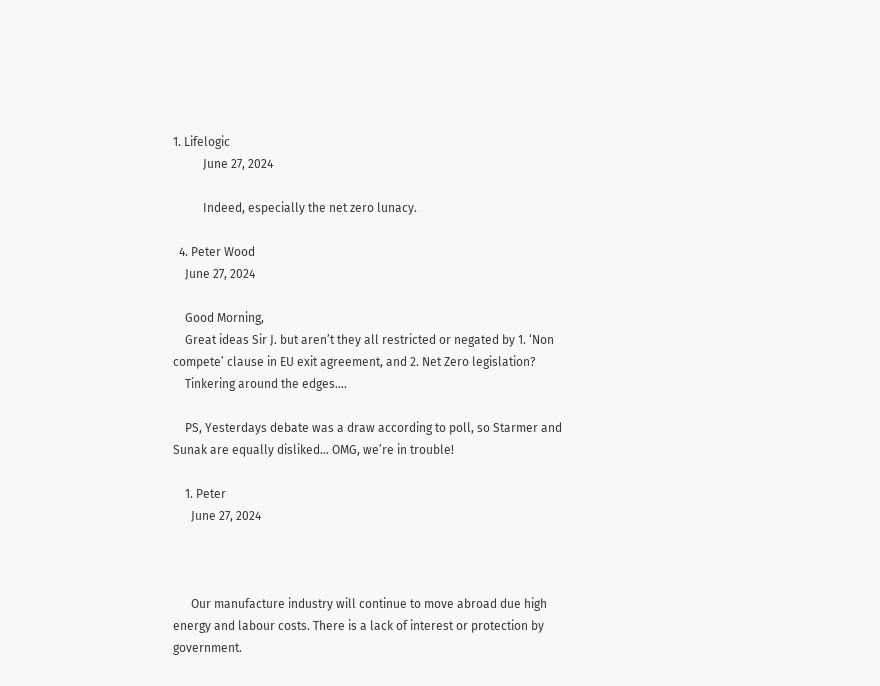1. Lifelogic
          June 27, 2024

          Indeed, especially the net zero lunacy.

  4. Peter Wood
    June 27, 2024

    Good Morning,
    Great ideas Sir J. but aren’t they all restricted or negated by 1. ‘Non compete’ clause in EU exit agreement, and 2. Net Zero legislation?
    Tinkering around the edges….

    PS, Yesterdays debate was a draw according to poll, so Starmer and Sunak are equally disliked… OMG, we’re in trouble!

    1. Peter
      June 27, 2024



      Our manufacture industry will continue to move abroad due high energy and labour costs. There is a lack of interest or protection by government.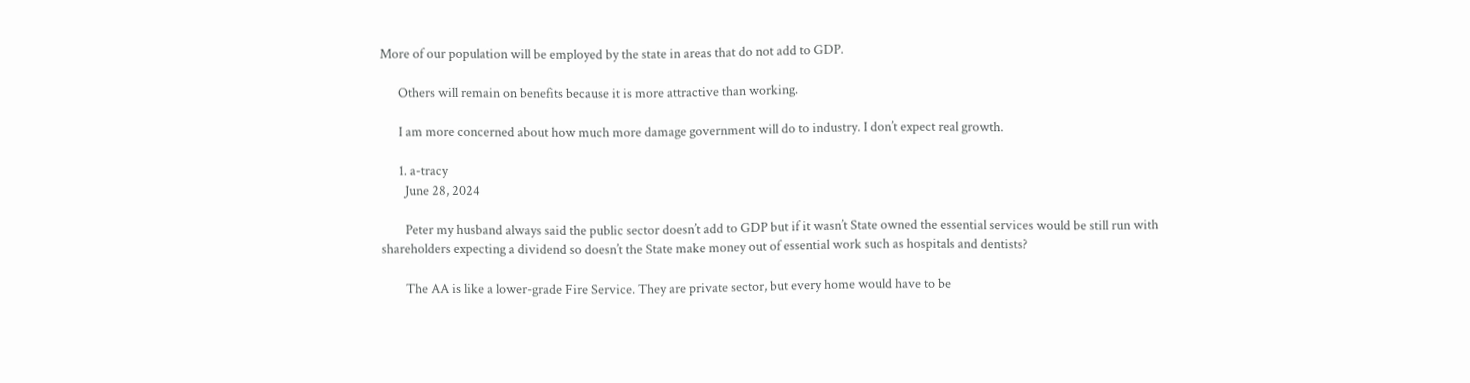More of our population will be employed by the state in areas that do not add to GDP.

      Others will remain on benefits because it is more attractive than working.

      I am more concerned about how much more damage government will do to industry. I don’t expect real growth.

      1. a-tracy
        June 28, 2024

        Peter my husband always said the public sector doesn’t add to GDP but if it wasn’t State owned the essential services would be still run with shareholders expecting a dividend so doesn’t the State make money out of essential work such as hospitals and dentists?

        The AA is like a lower-grade Fire Service. They are private sector, but every home would have to be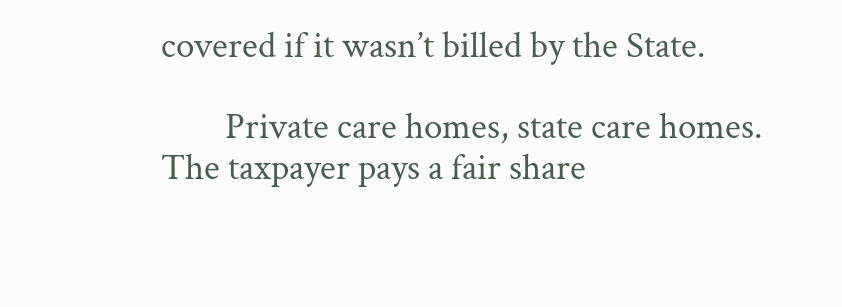covered if it wasn’t billed by the State.

        Private care homes, state care homes. The taxpayer pays a fair share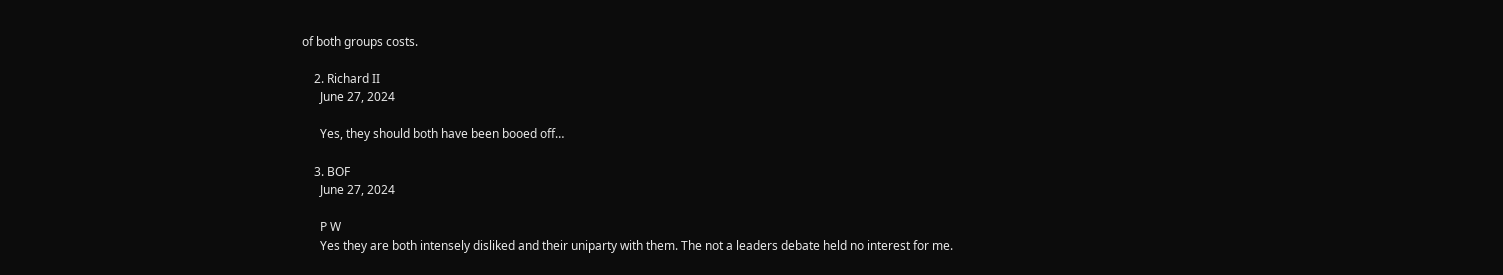of both groups costs.

    2. Richard II
      June 27, 2024

      Yes, they should both have been booed off…

    3. BOF
      June 27, 2024

      P W
      Yes they are both intensely disliked and their uniparty with them. The not a leaders debate held no interest for me.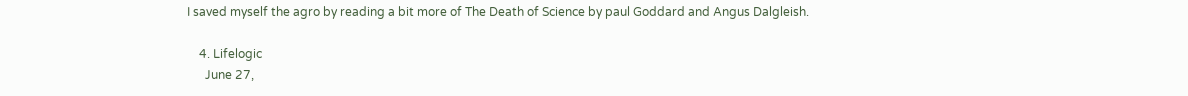I saved myself the agro by reading a bit more of The Death of Science by paul Goddard and Angus Dalgleish.

    4. Lifelogic
      June 27,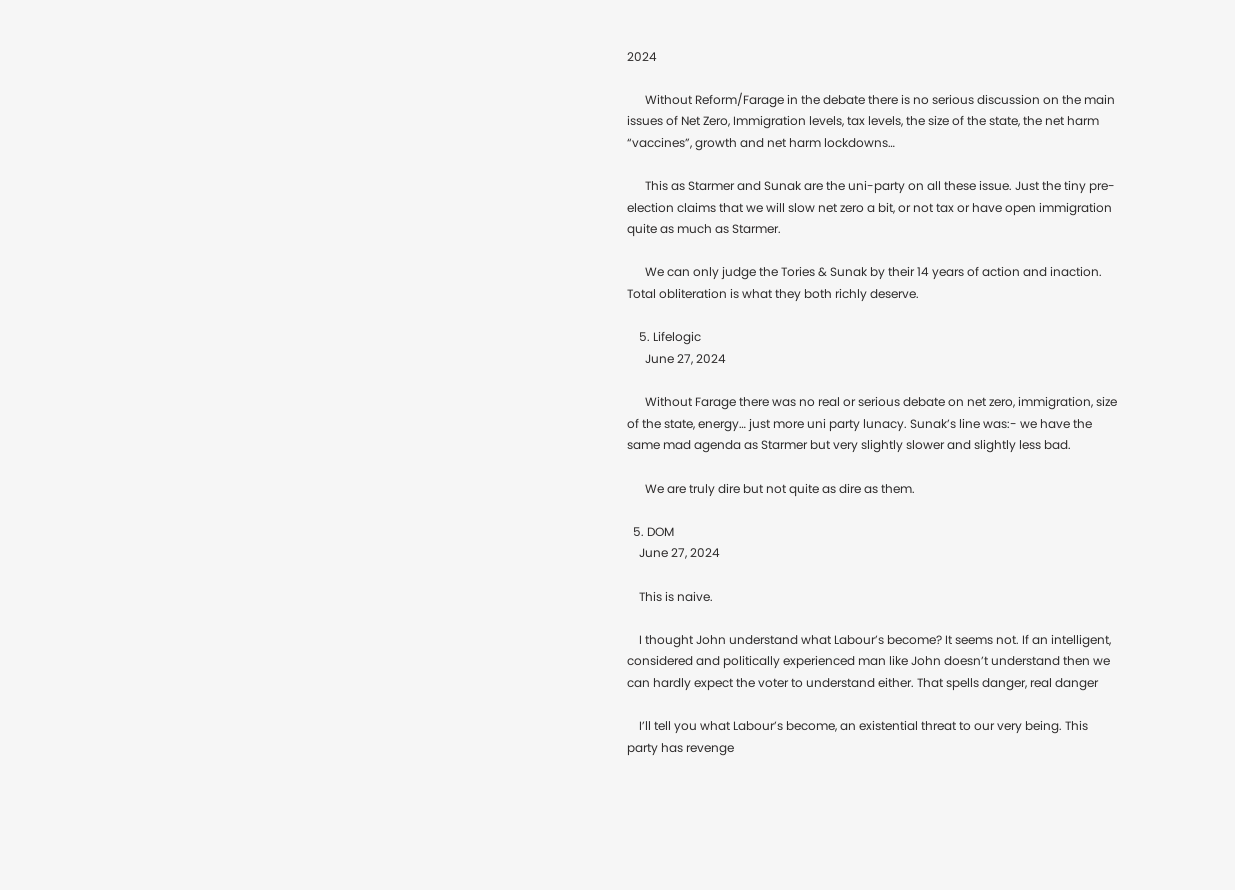2024

      Without Reform/Farage in the debate there is no serious discussion on the main issues of Net Zero, Immigration levels, tax levels, the size of the state, the net harm “vaccines”, growth and net harm lockdowns…

      This as Starmer and Sunak are the uni-party on all these issue. Just the tiny pre-election claims that we will slow net zero a bit, or not tax or have open immigration quite as much as Starmer.

      We can only judge the Tories & Sunak by their 14 years of action and inaction. Total obliteration is what they both richly deserve.

    5. Lifelogic
      June 27, 2024

      Without Farage there was no real or serious debate on net zero, immigration, size of the state, energy… just more uni party lunacy. Sunak’s line was:- we have the same mad agenda as Starmer but very slightly slower and slightly less bad.

      We are truly dire but not quite as dire as them.

  5. DOM
    June 27, 2024

    This is naive.

    I thought John understand what Labour’s become? It seems not. If an intelligent, considered and politically experienced man like John doesn’t understand then we can hardly expect the voter to understand either. That spells danger, real danger

    I’ll tell you what Labour’s become, an existential threat to our very being. This party has revenge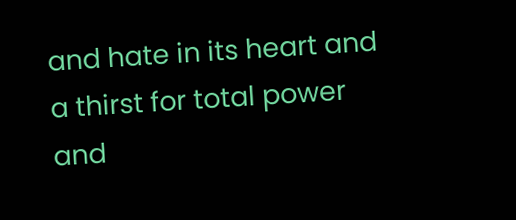and hate in its heart and a thirst for total power and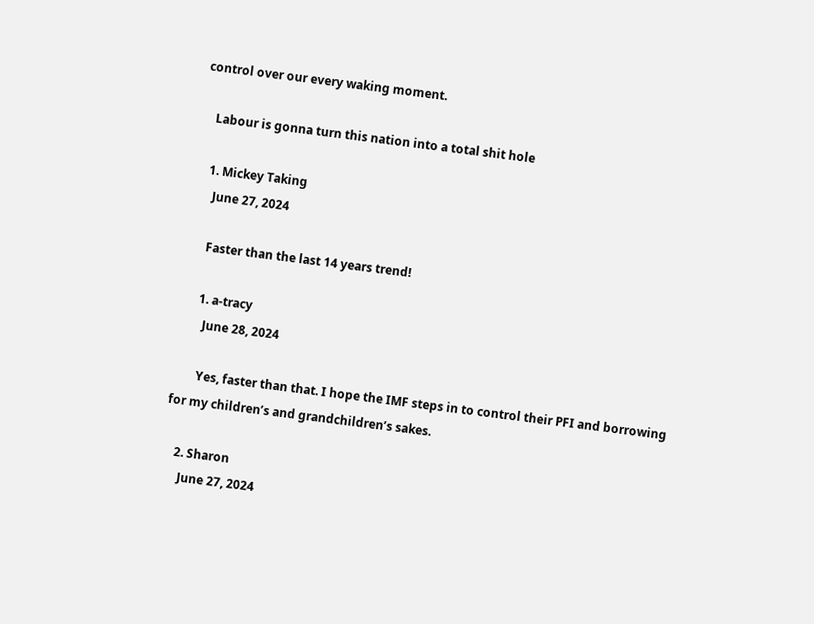control over our every waking moment.

    Labour is gonna turn this nation into a total shit hole

    1. Mickey Taking
      June 27, 2024

      Faster than the last 14 years trend!

      1. a-tracy
        June 28, 2024

        Yes, faster than that. I hope the IMF steps in to control their PFI and borrowing for my children’s and grandchildren’s sakes.

    2. Sharon
      June 27, 2024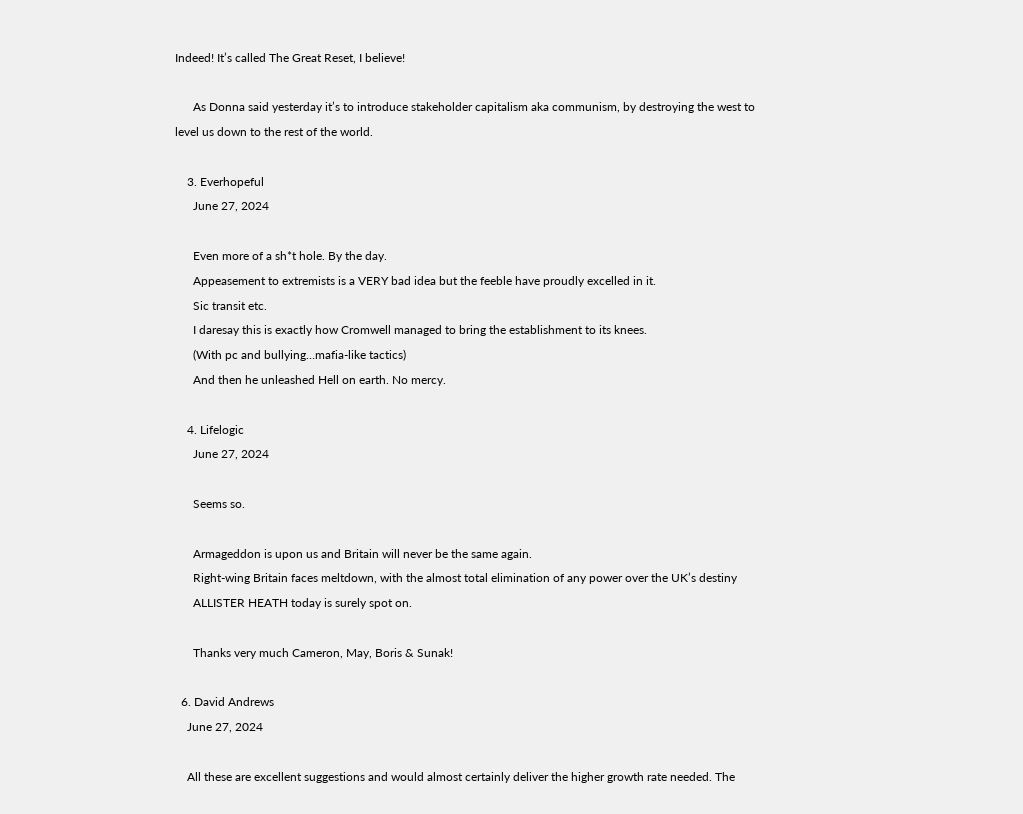Indeed! It’s called The Great Reset, I believe!

      As Donna said yesterday it’s to introduce stakeholder capitalism aka communism, by destroying the west to level us down to the rest of the world.

    3. Everhopeful
      June 27, 2024

      Even more of a sh*t hole. By the day.
      Appeasement to extremists is a VERY bad idea but the feeble have proudly excelled in it.
      Sic transit etc.
      I daresay this is exactly how Cromwell managed to bring the establishment to its knees.
      (With pc and bullying…mafia-like tactics)
      And then he unleashed Hell on earth. No mercy.

    4. Lifelogic
      June 27, 2024

      Seems so.

      Armageddon is upon us and Britain will never be the same again.
      Right-wing Britain faces meltdown, with the almost total elimination of any power over the UK’s destiny
      ALLISTER HEATH today is surely spot on.

      Thanks very much Cameron, May, Boris & Sunak!

  6. David Andrews
    June 27, 2024

    All these are excellent suggestions and would almost certainly deliver the higher growth rate needed. The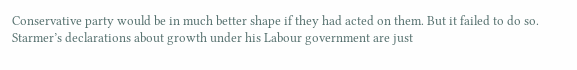Conservative party would be in much better shape if they had acted on them. But it failed to do so. Starmer’s declarations about growth under his Labour government are just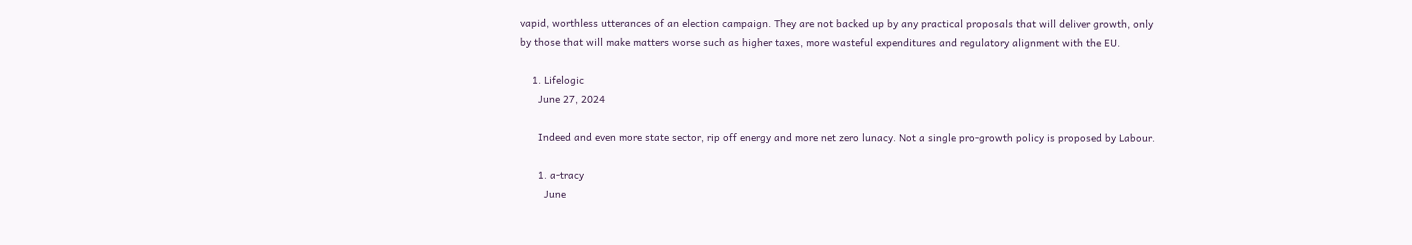vapid, worthless utterances of an election campaign. They are not backed up by any practical proposals that will deliver growth, only by those that will make matters worse such as higher taxes, more wasteful expenditures and regulatory alignment with the EU.

    1. Lifelogic
      June 27, 2024

      Indeed and even more state sector, rip off energy and more net zero lunacy. Not a single pro-growth policy is proposed by Labour.

      1. a-tracy
        June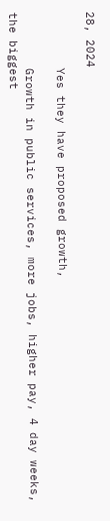28, 2024

        Yes they have proposed growth,

        Growth in public services, more jobs, higher pay, 4 day weeks, the biggest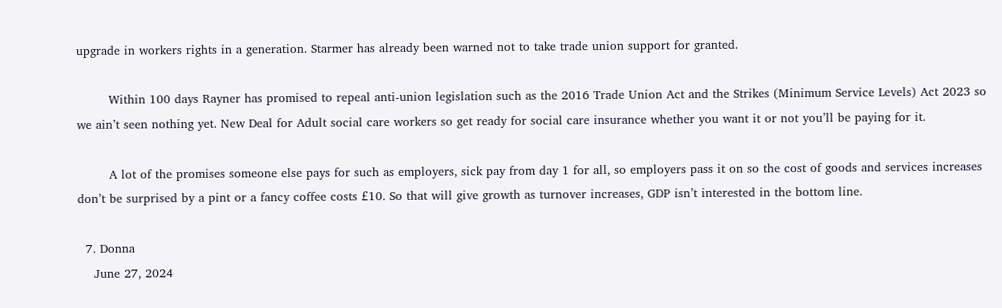upgrade in workers rights in a generation. Starmer has already been warned not to take trade union support for granted.

        Within 100 days Rayner has promised to repeal anti-union legislation such as the 2016 Trade Union Act and the Strikes (Minimum Service Levels) Act 2023 so we ain’t seen nothing yet. New Deal for Adult social care workers so get ready for social care insurance whether you want it or not you’ll be paying for it.

        A lot of the promises someone else pays for such as employers, sick pay from day 1 for all, so employers pass it on so the cost of goods and services increases don’t be surprised by a pint or a fancy coffee costs £10. So that will give growth as turnover increases, GDP isn’t interested in the bottom line.

  7. Donna
    June 27, 2024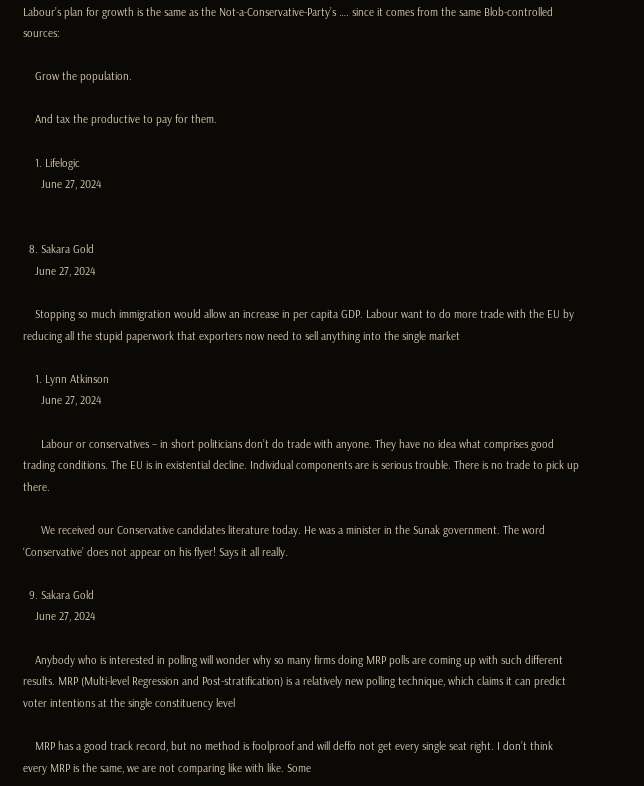Labour’s plan for growth is the same as the Not-a-Conservative-Party’s …. since it comes from the same Blob-controlled sources:

    Grow the population.

    And tax the productive to pay for them.

    1. Lifelogic
      June 27, 2024


  8. Sakara Gold
    June 27, 2024

    Stopping so much immigration would allow an increase in per capita GDP. Labour want to do more trade with the EU by reducing all the stupid paperwork that exporters now need to sell anything into the single market

    1. Lynn Atkinson
      June 27, 2024

      Labour or conservatives – in short politicians don’t do trade with anyone. They have no idea what comprises good trading conditions. The EU is in existential decline. Individual components are is serious trouble. There is no trade to pick up there.

      We received our Conservative candidates literature today. He was a minister in the Sunak government. The word ‘Conservative’ does not appear on his flyer! Says it all really.

  9. Sakara Gold
    June 27, 2024

    Anybody who is interested in polling will wonder why so many firms doing MRP polls are coming up with such different results. MRP (Multi-level Regression and Post-stratification) is a relatively new polling technique, which claims it can predict voter intentions at the single constituency level

    MRP has a good track record, but no method is foolproof and will deffo not get every single seat right. I don’t think every MRP is the same, we are not comparing like with like. Some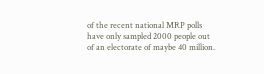of the recent national MRP polls have only sampled 2000 people out of an electorate of maybe 40 million.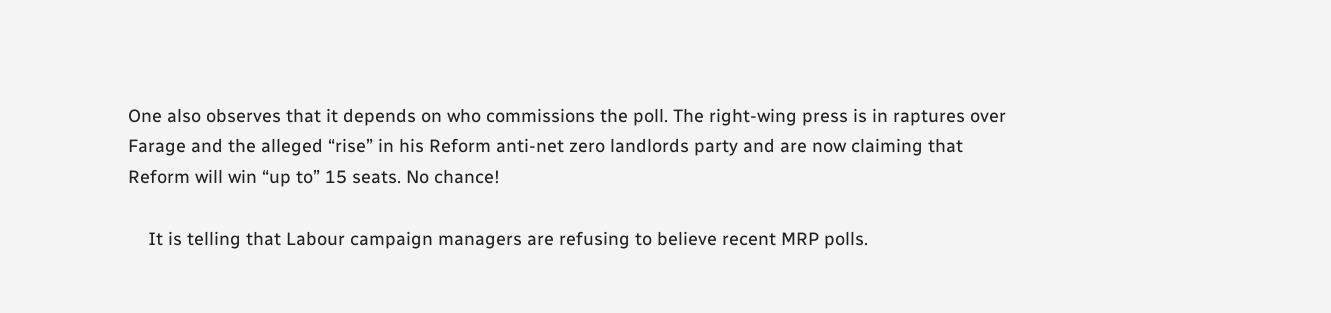One also observes that it depends on who commissions the poll. The right-wing press is in raptures over Farage and the alleged “rise” in his Reform anti-net zero landlords party and are now claiming that Reform will win “up to” 15 seats. No chance!

    It is telling that Labour campaign managers are refusing to believe recent MRP polls.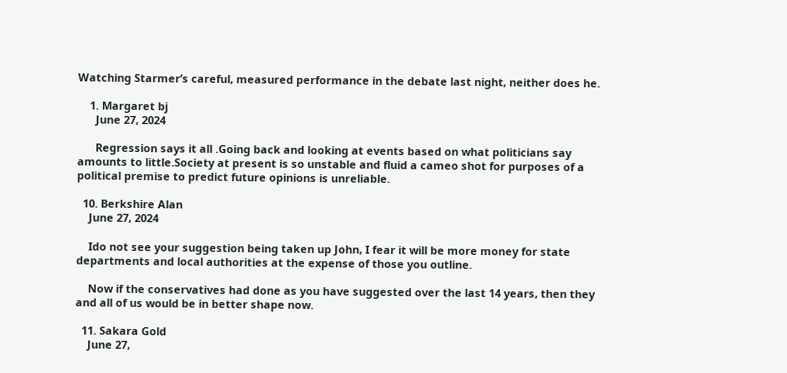Watching Starmer’s careful, measured performance in the debate last night, neither does he.

    1. Margaret bj
      June 27, 2024

      Regression says it all .Going back and looking at events based on what politicians say amounts to little.Society at present is so unstable and fluid a cameo shot for purposes of a political premise to predict future opinions is unreliable.

  10. Berkshire Alan
    June 27, 2024

    Ido not see your suggestion being taken up John, I fear it will be more money for state departments and local authorities at the expense of those you outline.

    Now if the conservatives had done as you have suggested over the last 14 years, then they and all of us would be in better shape now.

  11. Sakara Gold
    June 27,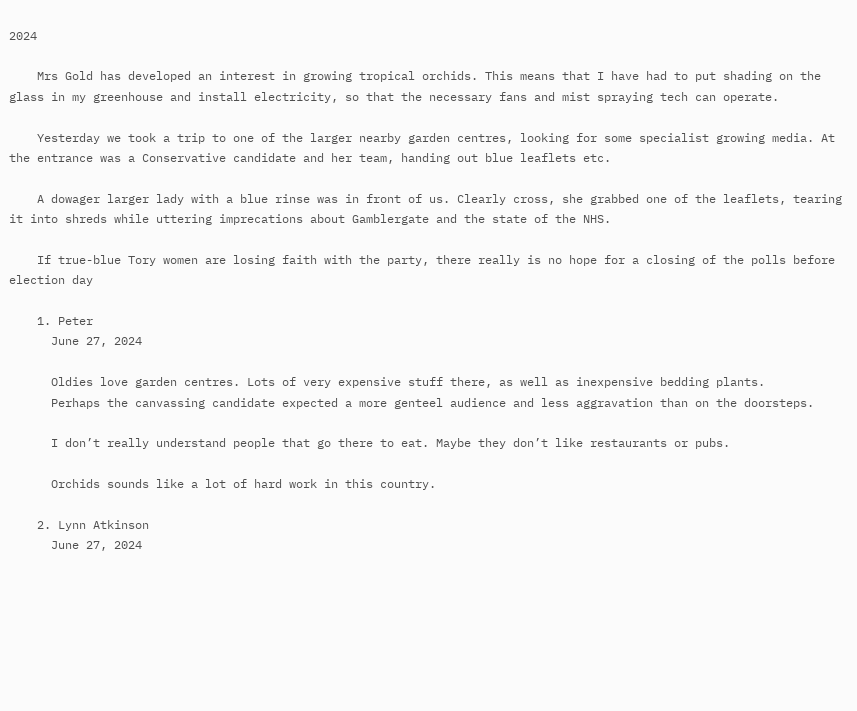2024

    Mrs Gold has developed an interest in growing tropical orchids. This means that I have had to put shading on the glass in my greenhouse and install electricity, so that the necessary fans and mist spraying tech can operate.

    Yesterday we took a trip to one of the larger nearby garden centres, looking for some specialist growing media. At the entrance was a Conservative candidate and her team, handing out blue leaflets etc.

    A dowager larger lady with a blue rinse was in front of us. Clearly cross, she grabbed one of the leaflets, tearing it into shreds while uttering imprecations about Gamblergate and the state of the NHS.

    If true-blue Tory women are losing faith with the party, there really is no hope for a closing of the polls before election day

    1. Peter
      June 27, 2024

      Oldies love garden centres. Lots of very expensive stuff there, as well as inexpensive bedding plants.
      Perhaps the canvassing candidate expected a more genteel audience and less aggravation than on the doorsteps.

      I don’t really understand people that go there to eat. Maybe they don’t like restaurants or pubs.

      Orchids sounds like a lot of hard work in this country.

    2. Lynn Atkinson
      June 27, 2024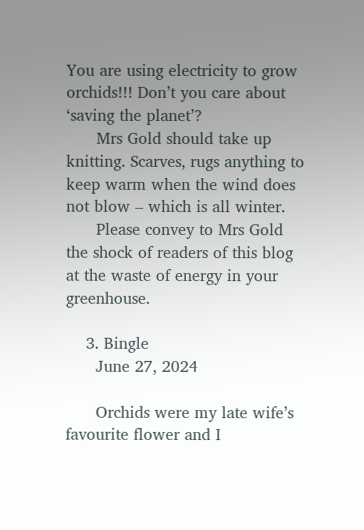You are using electricity to grow orchids!!! Don’t you care about ‘saving the planet’?
      Mrs Gold should take up knitting. Scarves, rugs anything to keep warm when the wind does not blow – which is all winter.
      Please convey to Mrs Gold the shock of readers of this blog at the waste of energy in your greenhouse.

    3. Bingle
      June 27, 2024

      Orchids were my late wife’s favourite flower and I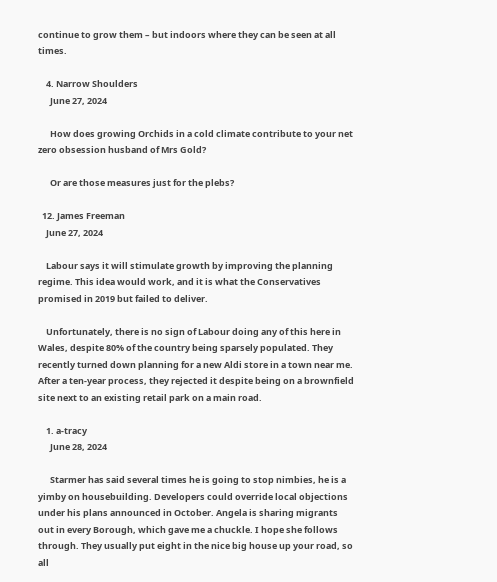continue to grow them – but indoors where they can be seen at all times.

    4. Narrow Shoulders
      June 27, 2024

      How does growing Orchids in a cold climate contribute to your net zero obsession husband of Mrs Gold?

      Or are those measures just for the plebs?

  12. James Freeman
    June 27, 2024

    Labour says it will stimulate growth by improving the planning regime. This idea would work, and it is what the Conservatives promised in 2019 but failed to deliver.

    Unfortunately, there is no sign of Labour doing any of this here in Wales, despite 80% of the country being sparsely populated. They recently turned down planning for a new Aldi store in a town near me. After a ten-year process, they rejected it despite being on a brownfield site next to an existing retail park on a main road.

    1. a-tracy
      June 28, 2024

      Starmer has said several times he is going to stop nimbies, he is a yimby on housebuilding. Developers could override local objections under his plans announced in October. Angela is sharing migrants out in every Borough, which gave me a chuckle. I hope she follows through. They usually put eight in the nice big house up your road, so all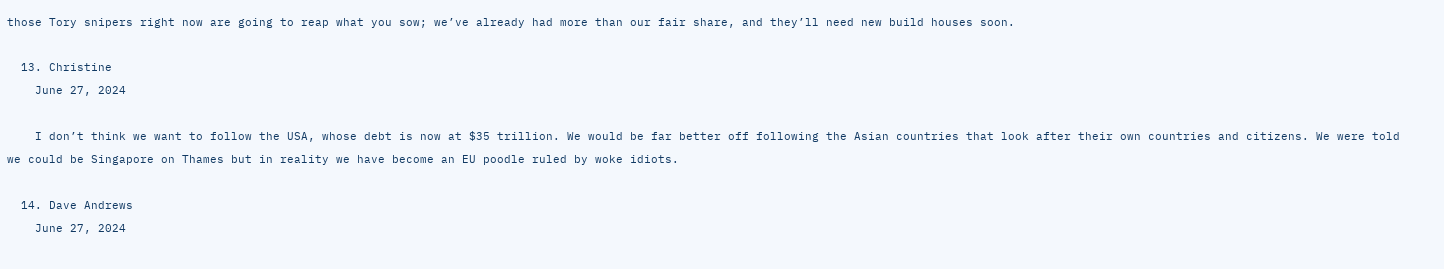those Tory snipers right now are going to reap what you sow; we’ve already had more than our fair share, and they’ll need new build houses soon.

  13. Christine
    June 27, 2024

    I don’t think we want to follow the USA, whose debt is now at $35 trillion. We would be far better off following the Asian countries that look after their own countries and citizens. We were told we could be Singapore on Thames but in reality we have become an EU poodle ruled by woke idiots.

  14. Dave Andrews
    June 27, 2024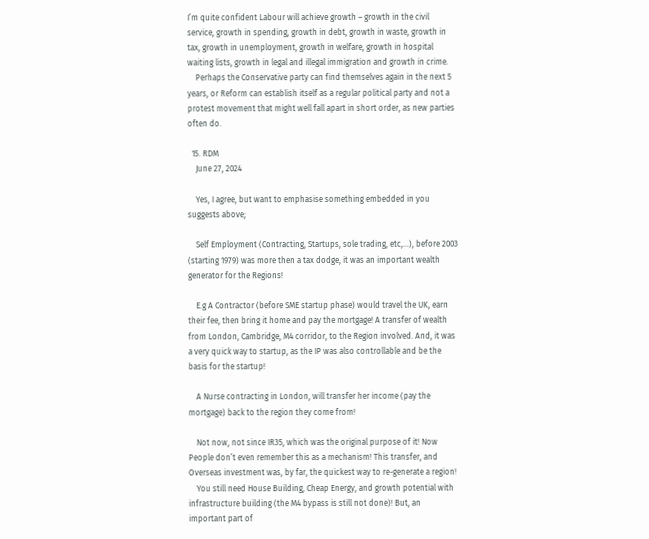I’m quite confident Labour will achieve growth – growth in the civil service, growth in spending, growth in debt, growth in waste, growth in tax, growth in unemployment, growth in welfare, growth in hospital waiting lists, growth in legal and illegal immigration and growth in crime.
    Perhaps the Conservative party can find themselves again in the next 5 years, or Reform can establish itself as a regular political party and not a protest movement that might well fall apart in short order, as new parties often do.

  15. RDM
    June 27, 2024

    Yes, I agree, but want to emphasise something embedded in you suggests above;

    Self Employment (Contracting, Startups, sole trading, etc,…), before 2003 (starting 1979) was more then a tax dodge, it was an important wealth generator for the Regions!

    E.g A Contractor (before SME startup phase) would travel the UK, earn their fee, then bring it home and pay the mortgage! A transfer of wealth from London, Cambridge, M4 corridor, to the Region involved. And, it was a very quick way to startup, as the IP was also controllable and be the basis for the startup!

    A Nurse contracting in London, will transfer her income (pay the mortgage) back to the region they come from!

    Not now, not since IR35, which was the original purpose of it! Now People don’t even remember this as a mechanism! This transfer, and Overseas investment was, by far, the quickest way to re-generate a region!
    You still need House Building, Cheap Energy, and growth potential with infrastructure building (the M4 bypass is still not done)! But, an important part of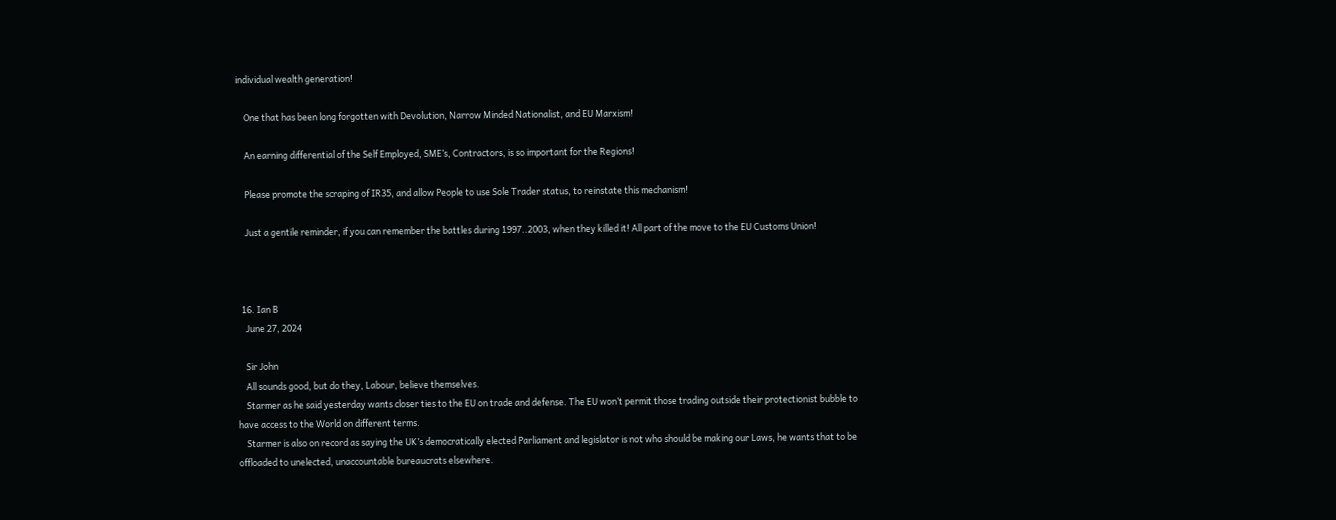individual wealth generation!

    One that has been long forgotten with Devolution, Narrow Minded Nationalist, and EU Marxism!

    An earning differential of the Self Employed, SME’s, Contractors, is so important for the Regions!

    Please promote the scraping of IR35, and allow People to use Sole Trader status, to reinstate this mechanism!

    Just a gentile reminder, if you can remember the battles during 1997..2003, when they killed it! All part of the move to the EU Customs Union!



  16. Ian B
    June 27, 2024

    Sir John
    All sounds good, but do they, Labour, believe themselves.
    Starmer as he said yesterday wants closer ties to the EU on trade and defense. The EU won’t permit those trading outside their protectionist bubble to have access to the World on different terms.
    Starmer is also on record as saying the UK’s democratically elected Parliament and legislator is not who should be making our Laws, he wants that to be offloaded to unelected, unaccountable bureaucrats elsewhere.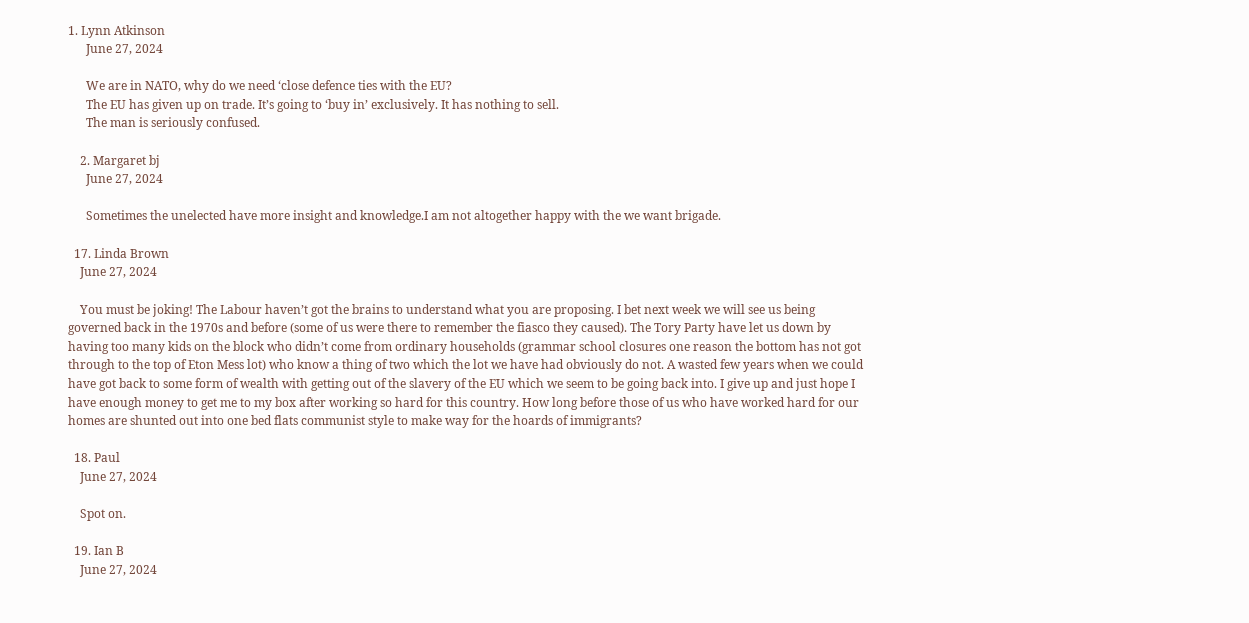1. Lynn Atkinson
      June 27, 2024

      We are in NATO, why do we need ‘close defence ties with the EU?
      The EU has given up on trade. It’s going to ‘buy in’ exclusively. It has nothing to sell.
      The man is seriously confused.

    2. Margaret bj
      June 27, 2024

      Sometimes the unelected have more insight and knowledge.I am not altogether happy with the we want brigade.

  17. Linda Brown
    June 27, 2024

    You must be joking! The Labour haven’t got the brains to understand what you are proposing. I bet next week we will see us being governed back in the 1970s and before (some of us were there to remember the fiasco they caused). The Tory Party have let us down by having too many kids on the block who didn’t come from ordinary households (grammar school closures one reason the bottom has not got through to the top of Eton Mess lot) who know a thing of two which the lot we have had obviously do not. A wasted few years when we could have got back to some form of wealth with getting out of the slavery of the EU which we seem to be going back into. I give up and just hope I have enough money to get me to my box after working so hard for this country. How long before those of us who have worked hard for our homes are shunted out into one bed flats communist style to make way for the hoards of immigrants?

  18. Paul
    June 27, 2024

    Spot on.

  19. Ian B
    June 27, 2024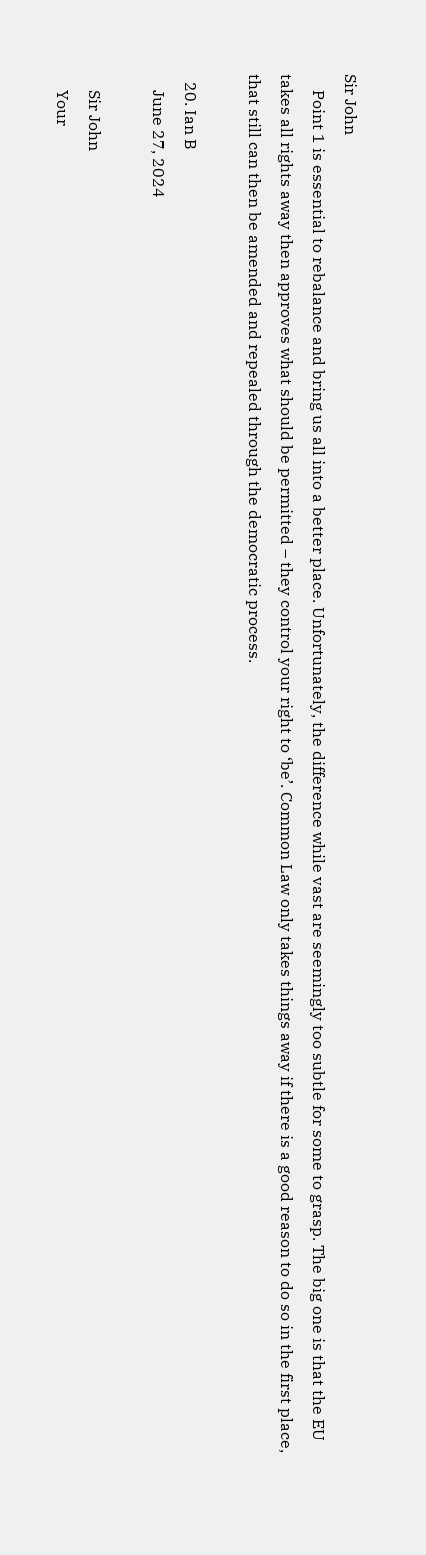Sir John
    Point 1 is essential to rebalance and bring us all into a better place. Unfortunately, the difference while vast are seemingly too subtle for some to grasp. The big one is that the EU takes all rights away then approves what should be permitted – they control your right to ‘be’. Common Law only takes things away if there is a good reason to do so in the first place, that still can then be amended and repealed through the democratic process.

  20. Ian B
    June 27, 2024

    Sir John
    Your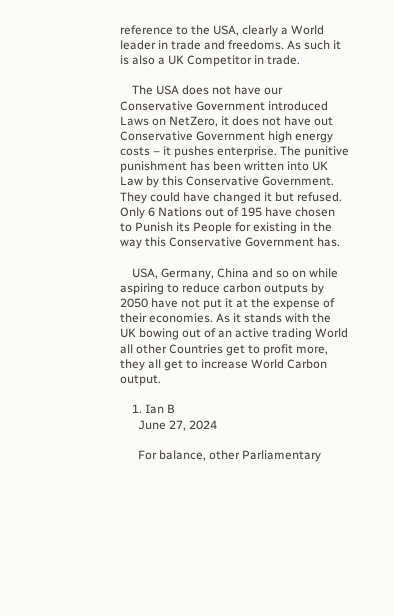reference to the USA, clearly a World leader in trade and freedoms. As such it is also a UK Competitor in trade.

    The USA does not have our Conservative Government introduced Laws on NetZero, it does not have out Conservative Government high energy costs – it pushes enterprise. The punitive punishment has been written into UK Law by this Conservative Government. They could have changed it but refused. Only 6 Nations out of 195 have chosen to Punish its People for existing in the way this Conservative Government has.

    USA, Germany, China and so on while aspiring to reduce carbon outputs by 2050 have not put it at the expense of their economies. As it stands with the UK bowing out of an active trading World all other Countries get to profit more, they all get to increase World Carbon output.

    1. Ian B
      June 27, 2024

      For balance, other Parliamentary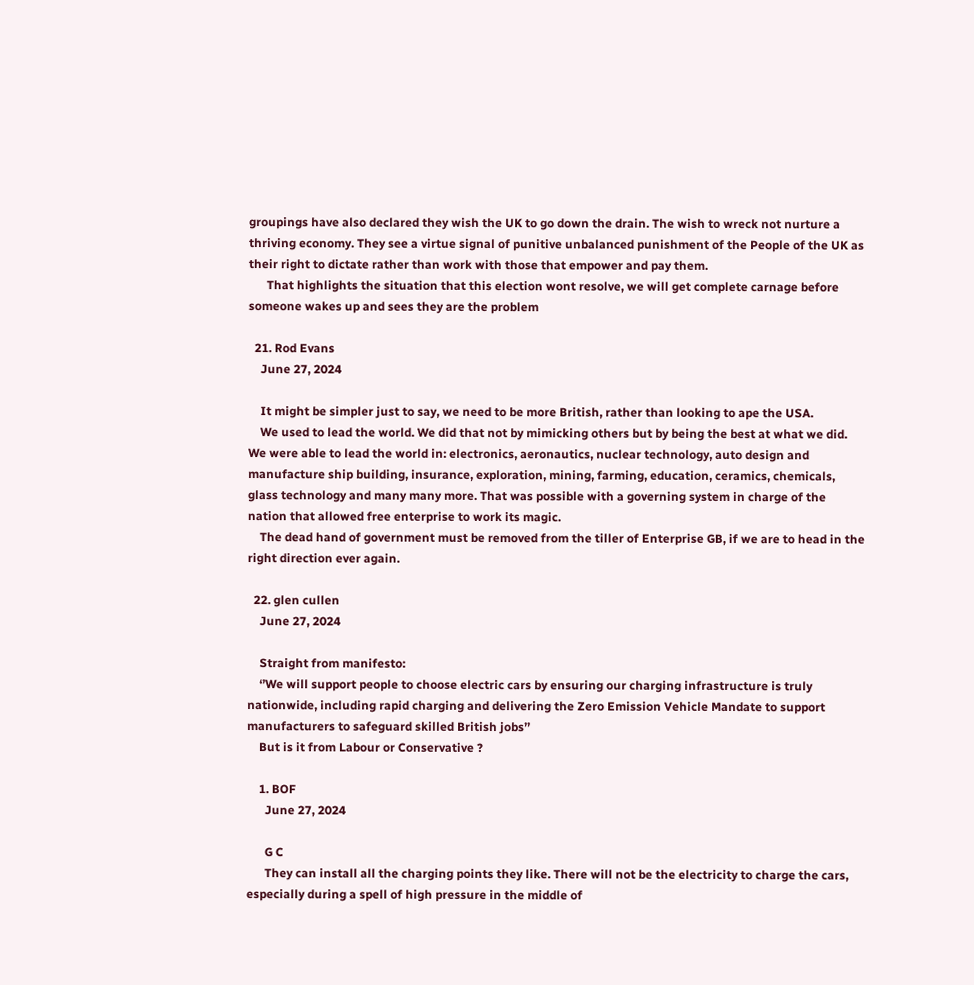groupings have also declared they wish the UK to go down the drain. The wish to wreck not nurture a thriving economy. They see a virtue signal of punitive unbalanced punishment of the People of the UK as their right to dictate rather than work with those that empower and pay them.
      That highlights the situation that this election wont resolve, we will get complete carnage before someone wakes up and sees they are the problem

  21. Rod Evans
    June 27, 2024

    It might be simpler just to say, we need to be more British, rather than looking to ape the USA.
    We used to lead the world. We did that not by mimicking others but by being the best at what we did. We were able to lead the world in: electronics, aeronautics, nuclear technology, auto design and manufacture ship building, insurance, exploration, mining, farming, education, ceramics, chemicals, glass technology and many many more. That was possible with a governing system in charge of the nation that allowed free enterprise to work its magic.
    The dead hand of government must be removed from the tiller of Enterprise GB, if we are to head in the right direction ever again.

  22. glen cullen
    June 27, 2024

    Straight from manifesto:
    ‘’We will support people to choose electric cars by ensuring our charging infrastructure is truly nationwide, including rapid charging and delivering the Zero Emission Vehicle Mandate to support manufacturers to safeguard skilled British jobs’’
    But is it from Labour or Conservative ?

    1. BOF
      June 27, 2024

      G C
      They can install all the charging points they like. There will not be the electricity to charge the cars, especially during a spell of high pressure in the middle of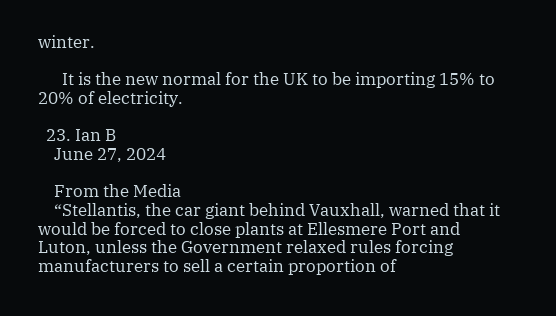winter.

      It is the new normal for the UK to be importing 15% to 20% of electricity.

  23. Ian B
    June 27, 2024

    From the Media
    “Stellantis, the car giant behind Vauxhall, warned that it would be forced to close plants at Ellesmere Port and Luton, unless the Government relaxed rules forcing manufacturers to sell a certain proportion of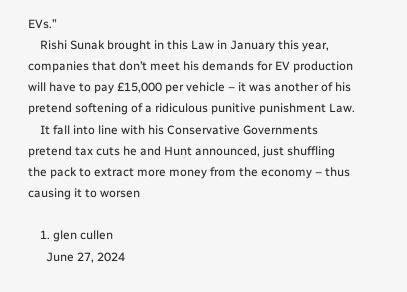EVs.”
    Rishi Sunak brought in this Law in January this year, companies that don’t meet his demands for EV production will have to pay £15,000 per vehicle – it was another of his pretend softening of a ridiculous punitive punishment Law.
    It fall into line with his Conservative Governments pretend tax cuts he and Hunt announced, just shuffling the pack to extract more money from the economy – thus causing it to worsen

    1. glen cullen
      June 27, 2024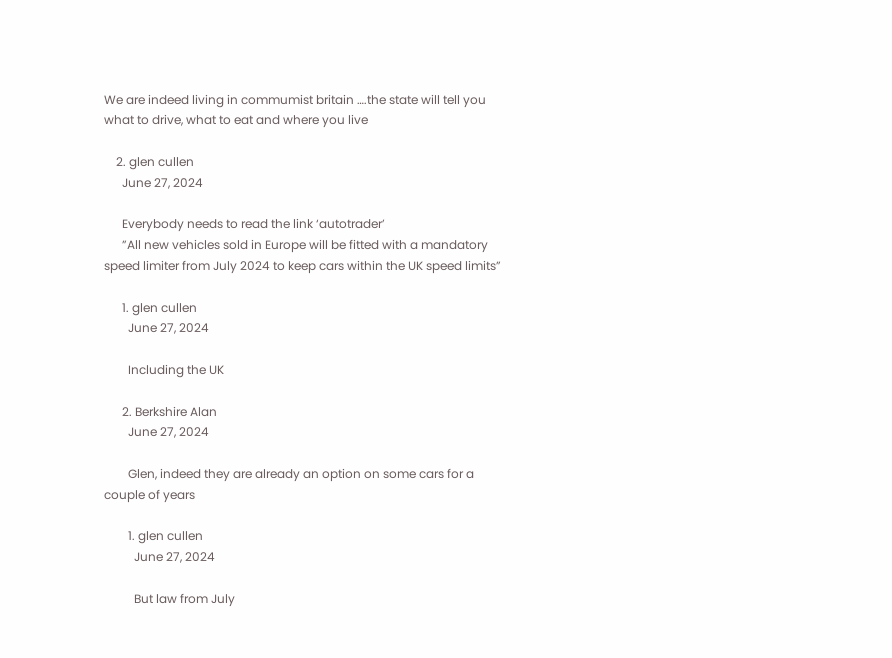We are indeed living in commumist britain ….the state will tell you what to drive, what to eat and where you live

    2. glen cullen
      June 27, 2024

      Everybody needs to read the link ‘autotrader’
      ”All new vehicles sold in Europe will be fitted with a mandatory speed limiter from July 2024 to keep cars within the UK speed limits”

      1. glen cullen
        June 27, 2024

        Including the UK

      2. Berkshire Alan
        June 27, 2024

        Glen, indeed they are already an option on some cars for a couple of years

        1. glen cullen
          June 27, 2024

          But law from July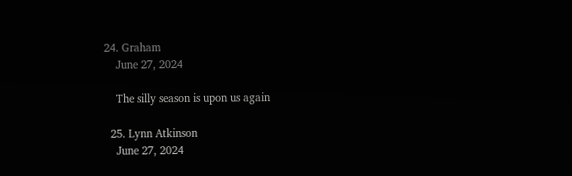24. Graham
    June 27, 2024

    The silly season is upon us again

  25. Lynn Atkinson
    June 27, 2024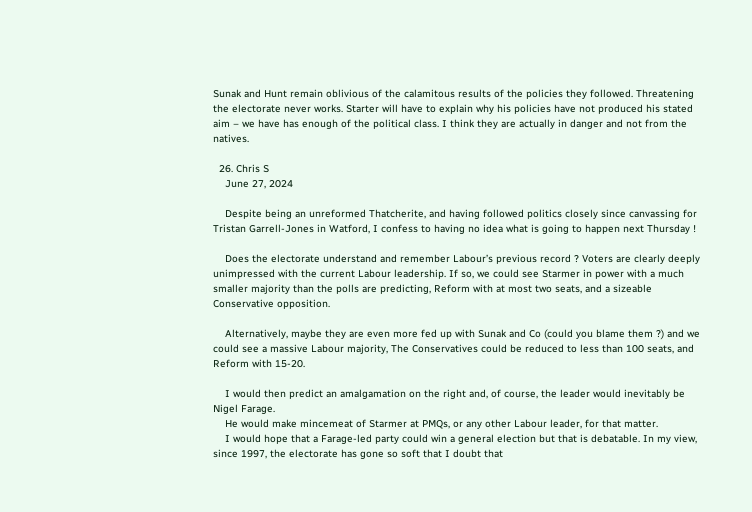Sunak and Hunt remain oblivious of the calamitous results of the policies they followed. Threatening the electorate never works. Starter will have to explain why his policies have not produced his stated aim – we have has enough of the political class. I think they are actually in danger and not from the natives.

  26. Chris S
    June 27, 2024

    Despite being an unreformed Thatcherite, and having followed politics closely since canvassing for Tristan Garrell-Jones in Watford, I confess to having no idea what is going to happen next Thursday !

    Does the electorate understand and remember Labour’s previous record ? Voters are clearly deeply unimpressed with the current Labour leadership. If so, we could see Starmer in power with a much smaller majority than the polls are predicting, Reform with at most two seats, and a sizeable Conservative opposition.

    Alternatively, maybe they are even more fed up with Sunak and Co (could you blame them ?) and we could see a massive Labour majority, The Conservatives could be reduced to less than 100 seats, and Reform with 15-20.

    I would then predict an amalgamation on the right and, of course, the leader would inevitably be Nigel Farage.
    He would make mincemeat of Starmer at PMQs, or any other Labour leader, for that matter.
    I would hope that a Farage-led party could win a general election but that is debatable. In my view, since 1997, the electorate has gone so soft that I doubt that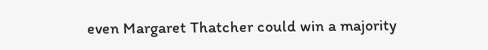even Margaret Thatcher could win a majority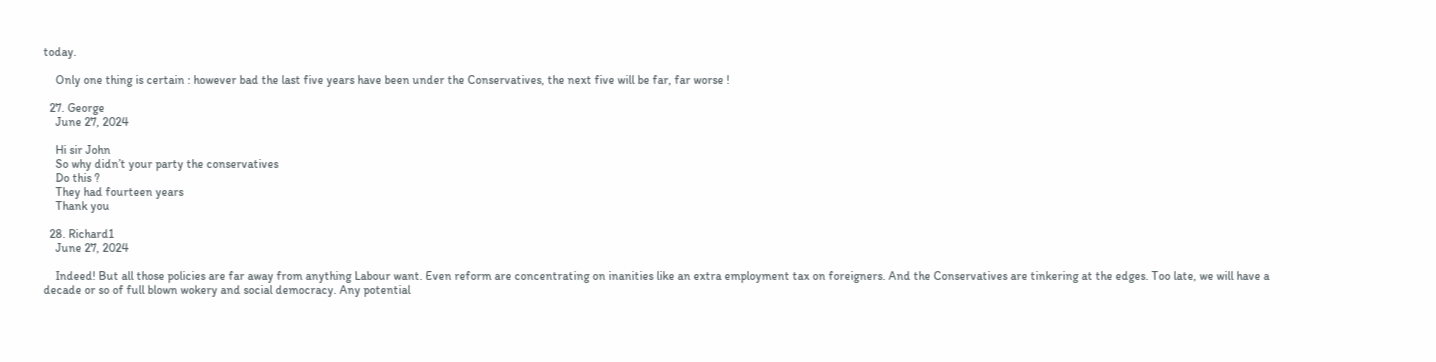today.

    Only one thing is certain : however bad the last five years have been under the Conservatives, the next five will be far, far worse !

  27. George
    June 27, 2024

    Hi sir John
    So why didn’t your party the conservatives
    Do this ?
    They had fourteen years
    Thank you

  28. Richard1
    June 27, 2024

    Indeed! But all those policies are far away from anything Labour want. Even reform are concentrating on inanities like an extra employment tax on foreigners. And the Conservatives are tinkering at the edges. Too late, we will have a decade or so of full blown wokery and social democracy. Any potential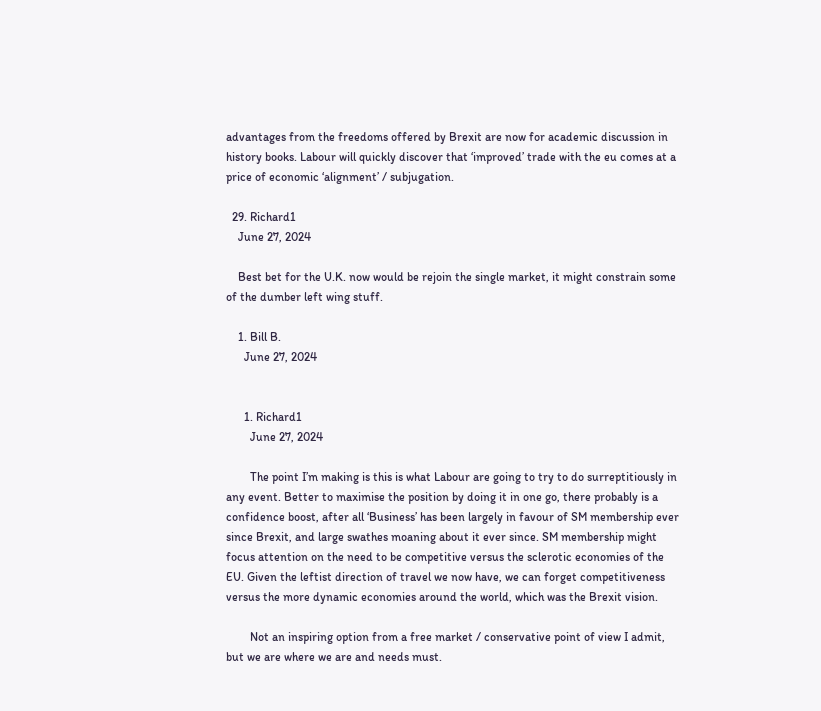advantages from the freedoms offered by Brexit are now for academic discussion in history books. Labour will quickly discover that ‘improved’ trade with the eu comes at a price of economic ‘alignment’ / subjugation.

  29. Richard1
    June 27, 2024

    Best bet for the U.K. now would be rejoin the single market, it might constrain some of the dumber left wing stuff.

    1. Bill B.
      June 27, 2024


      1. Richard1
        June 27, 2024

        The point I’m making is this is what Labour are going to try to do surreptitiously in any event. Better to maximise the position by doing it in one go, there probably is a confidence boost, after all ‘Business’ has been largely in favour of SM membership ever since Brexit, and large swathes moaning about it ever since. SM membership might focus attention on the need to be competitive versus the sclerotic economies of the EU. Given the leftist direction of travel we now have, we can forget competitiveness versus the more dynamic economies around the world, which was the Brexit vision.

        Not an inspiring option from a free market / conservative point of view I admit, but we are where we are and needs must.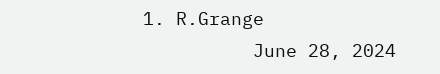1. R.Grange
          June 28, 2024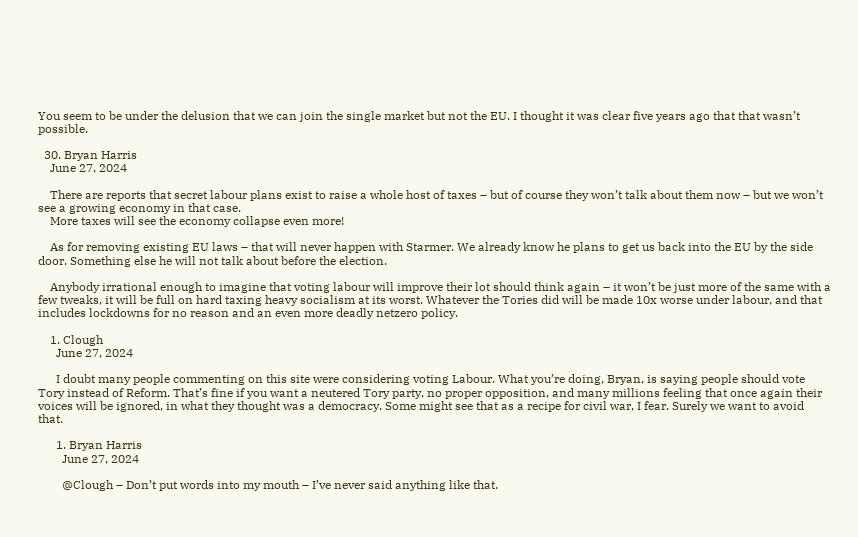You seem to be under the delusion that we can join the single market but not the EU. I thought it was clear five years ago that that wasn’t possible.

  30. Bryan Harris
    June 27, 2024

    There are reports that secret labour plans exist to raise a whole host of taxes – but of course they won’t talk about them now – but we won’t see a growing economy in that case.
    More taxes will see the economy collapse even more!

    As for removing existing EU laws – that will never happen with Starmer. We already know he plans to get us back into the EU by the side door. Something else he will not talk about before the election.

    Anybody irrational enough to imagine that voting labour will improve their lot should think again – it won’t be just more of the same with a few tweaks, it will be full on hard taxing heavy socialism at its worst. Whatever the Tories did will be made 10x worse under labour, and that includes lockdowns for no reason and an even more deadly netzero policy.

    1. Clough
      June 27, 2024

      I doubt many people commenting on this site were considering voting Labour. What you’re doing, Bryan, is saying people should vote Tory instead of Reform. That’s fine if you want a neutered Tory party, no proper opposition, and many millions feeling that once again their voices will be ignored, in what they thought was a democracy. Some might see that as a recipe for civil war, I fear. Surely we want to avoid that.

      1. Bryan Harris
        June 27, 2024

        @Clough – Don’t put words into my mouth – I’ve never said anything like that.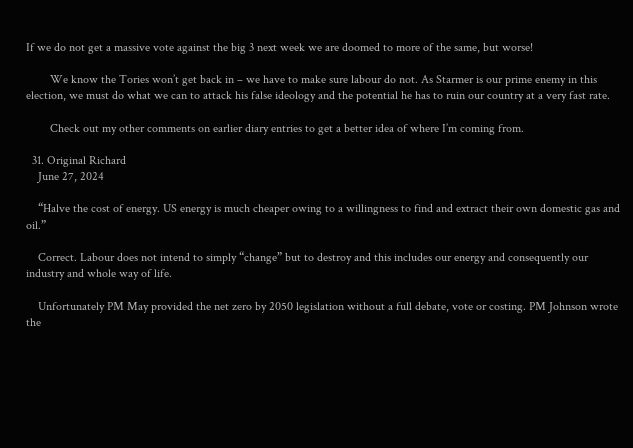If we do not get a massive vote against the big 3 next week we are doomed to more of the same, but worse!

        We know the Tories won’t get back in – we have to make sure labour do not. As Starmer is our prime enemy in this election, we must do what we can to attack his false ideology and the potential he has to ruin our country at a very fast rate.

        Check out my other comments on earlier diary entries to get a better idea of where I’m coming from.

  31. Original Richard
    June 27, 2024

    “Halve the cost of energy. US energy is much cheaper owing to a willingness to find and extract their own domestic gas and oil.”

    Correct. Labour does not intend to simply “change” but to destroy and this includes our energy and consequently our industry and whole way of life.

    Unfortunately PM May provided the net zero by 2050 legislation without a full debate, vote or costing. PM Johnson wrote the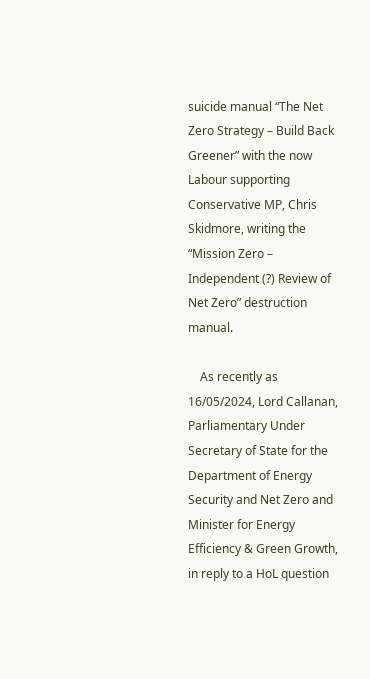suicide manual “The Net Zero Strategy – Build Back Greener” with the now Labour supporting Conservative MP, Chris Skidmore, writing the “Mission Zero – Independent (?) Review of Net Zero” destruction manual.

    As recently as 16/05/2024, Lord Callanan, Parliamentary Under Secretary of State for the Department of Energy Security and Net Zero and Minister for Energy Efficiency & Green Growth, in reply to a HoL question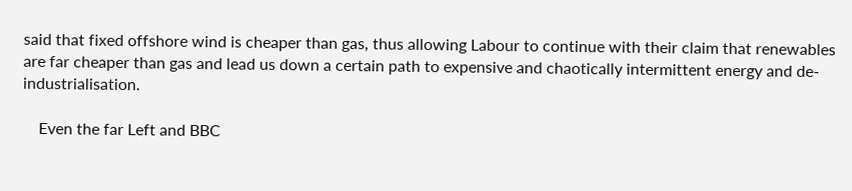said that fixed offshore wind is cheaper than gas, thus allowing Labour to continue with their claim that renewables are far cheaper than gas and lead us down a certain path to expensive and chaotically intermittent energy and de-industrialisation.

    Even the far Left and BBC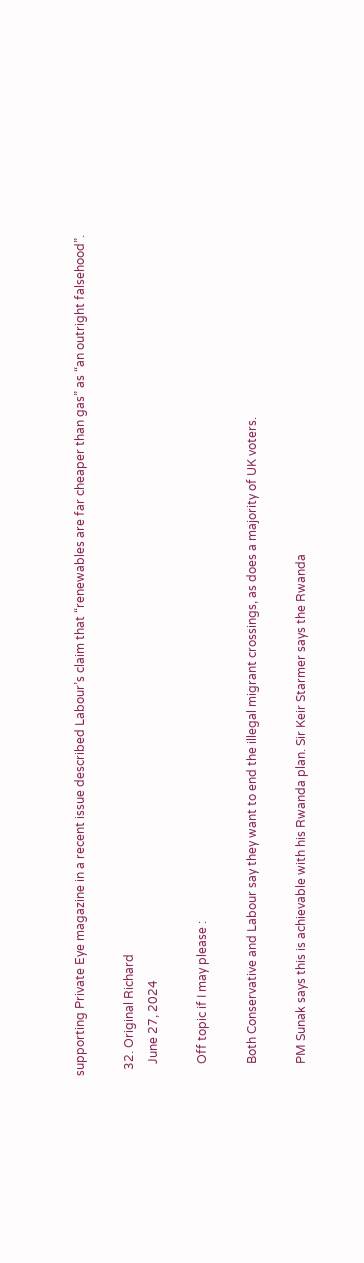supporting Private Eye magazine in a recent issue described Labour’s claim that “renewables are far cheaper than gas” as “an outright falsehood”.

  32. Original Richard
    June 27, 2024

    Off topic if I may please :

    Both Conservative and Labour say they want to end the illegal migrant crossings, as does a majority of UK voters.

    PM Sunak says this is achievable with his Rwanda plan. Sir Keir Starmer says the Rwanda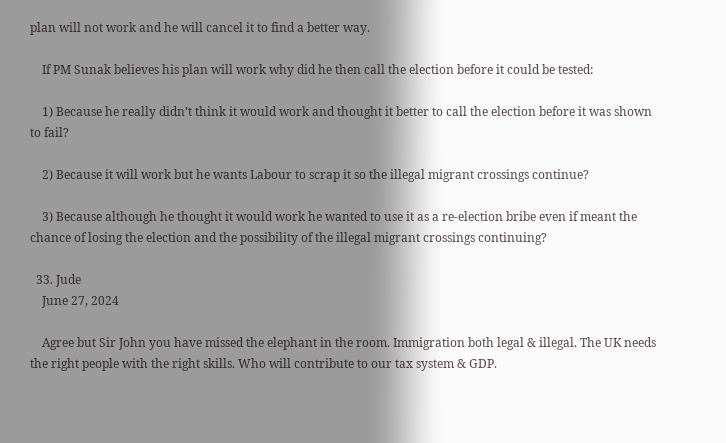plan will not work and he will cancel it to find a better way.

    If PM Sunak believes his plan will work why did he then call the election before it could be tested:

    1) Because he really didn’t think it would work and thought it better to call the election before it was shown to fail?

    2) Because it will work but he wants Labour to scrap it so the illegal migrant crossings continue?

    3) Because although he thought it would work he wanted to use it as a re-election bribe even if meant the chance of losing the election and the possibility of the illegal migrant crossings continuing?

  33. Jude
    June 27, 2024

    Agree but Sir John you have missed the elephant in the room. Immigration both legal & illegal. The UK needs the right people with the right skills. Who will contribute to our tax system & GDP.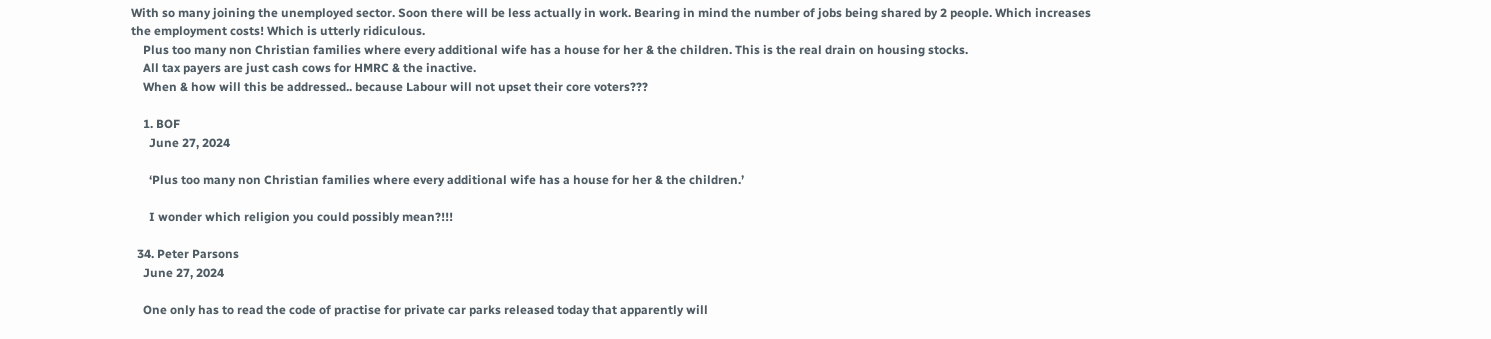With so many joining the unemployed sector. Soon there will be less actually in work. Bearing in mind the number of jobs being shared by 2 people. Which increases the employment costs! Which is utterly ridiculous.
    Plus too many non Christian families where every additional wife has a house for her & the children. This is the real drain on housing stocks.
    All tax payers are just cash cows for HMRC & the inactive.
    When & how will this be addressed.. because Labour will not upset their core voters???

    1. BOF
      June 27, 2024

      ‘Plus too many non Christian families where every additional wife has a house for her & the children.’

      I wonder which religion you could possibly mean?!!!

  34. Peter Parsons
    June 27, 2024

    One only has to read the code of practise for private car parks released today that apparently will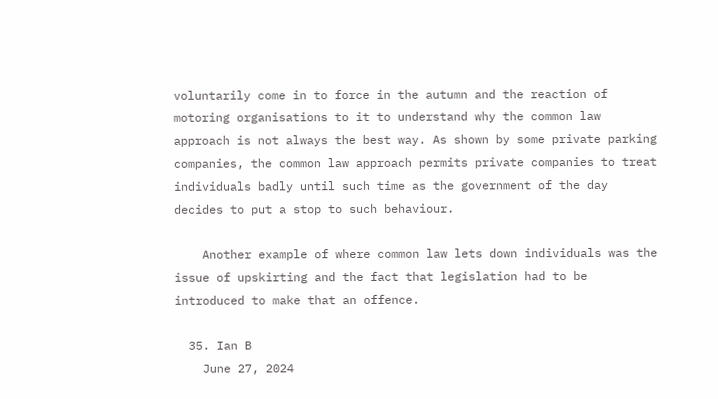voluntarily come in to force in the autumn and the reaction of motoring organisations to it to understand why the common law approach is not always the best way. As shown by some private parking companies, the common law approach permits private companies to treat individuals badly until such time as the government of the day decides to put a stop to such behaviour.

    Another example of where common law lets down individuals was the issue of upskirting and the fact that legislation had to be introduced to make that an offence.

  35. Ian B
    June 27, 2024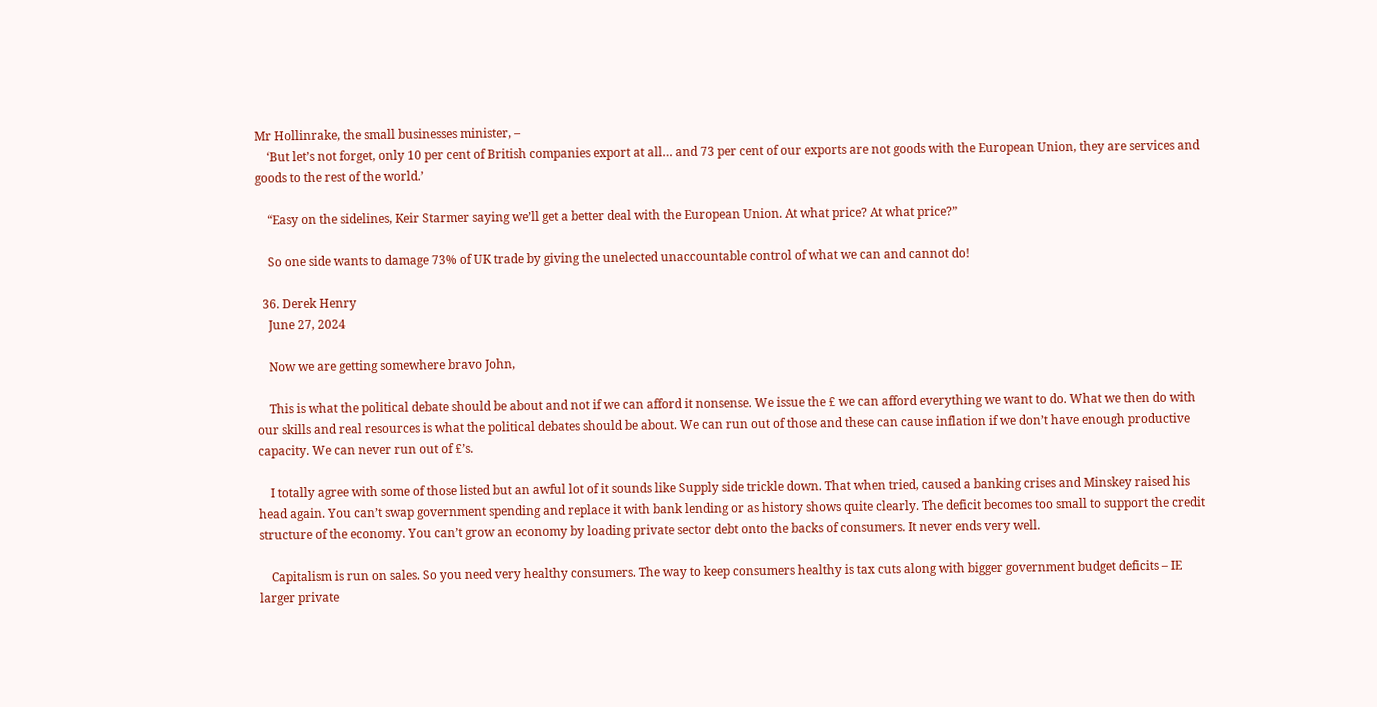Mr Hollinrake, the small businesses minister, –
    ‘But let’s not forget, only 10 per cent of British companies export at all… and 73 per cent of our exports are not goods with the European Union, they are services and goods to the rest of the world.’

    “Easy on the sidelines, Keir Starmer saying we’ll get a better deal with the European Union. At what price? At what price?”

    So one side wants to damage 73% of UK trade by giving the unelected unaccountable control of what we can and cannot do!

  36. Derek Henry
    June 27, 2024

    Now we are getting somewhere bravo John,

    This is what the political debate should be about and not if we can afford it nonsense. We issue the £ we can afford everything we want to do. What we then do with our skills and real resources is what the political debates should be about. We can run out of those and these can cause inflation if we don’t have enough productive capacity. We can never run out of £’s.

    I totally agree with some of those listed but an awful lot of it sounds like Supply side trickle down. That when tried, caused a banking crises and Minskey raised his head again. You can’t swap government spending and replace it with bank lending or as history shows quite clearly. The deficit becomes too small to support the credit structure of the economy. You can’t grow an economy by loading private sector debt onto the backs of consumers. It never ends very well.

    Capitalism is run on sales. So you need very healthy consumers. The way to keep consumers healthy is tax cuts along with bigger government budget deficits – IE larger private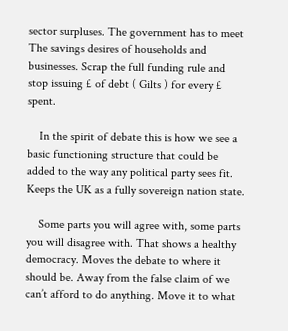sector surpluses. The government has to meet The savings desires of households and businesses. Scrap the full funding rule and stop issuing £ of debt ( Gilts ) for every £ spent.

    In the spirit of debate this is how we see a basic functioning structure that could be added to the way any political party sees fit. Keeps the UK as a fully sovereign nation state.

    Some parts you will agree with, some parts you will disagree with. That shows a healthy democracy. Moves the debate to where it should be. Away from the false claim of we can’t afford to do anything. Move it to what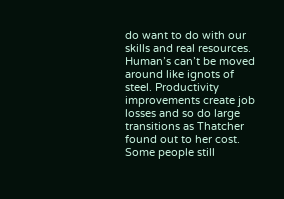do want to do with our skills and real resources. Human’s can’t be moved around like ignots of steel. Productivity improvements create job losses and so do large transitions as Thatcher found out to her cost. Some people still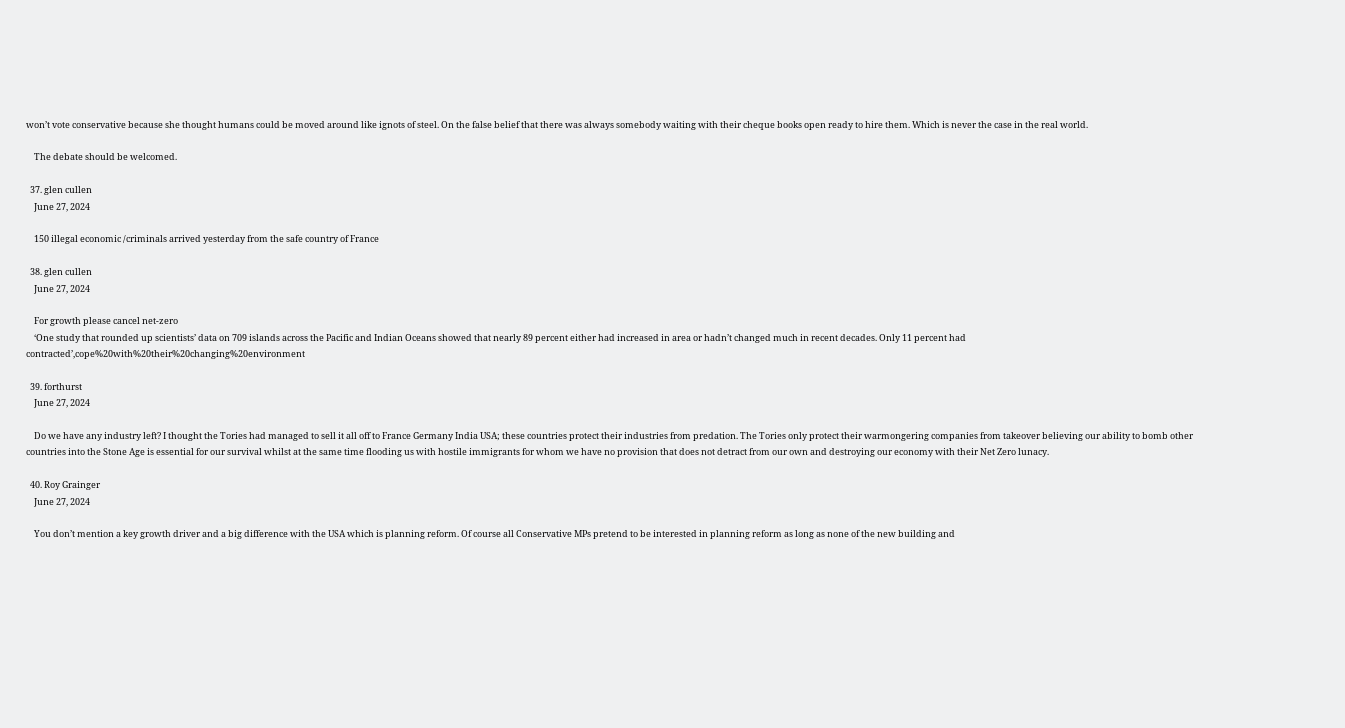won’t vote conservative because she thought humans could be moved around like ignots of steel. On the false belief that there was always somebody waiting with their cheque books open ready to hire them. Which is never the case in the real world.

    The debate should be welcomed.

  37. glen cullen
    June 27, 2024

    150 illegal economic /criminals arrived yesterday from the safe country of France

  38. glen cullen
    June 27, 2024

    For growth please cancel net-zero
    ‘One study that rounded up scientists’ data on 709 islands across the Pacific and Indian Oceans showed that nearly 89 percent either had increased in area or hadn’t changed much in recent decades. Only 11 percent had contracted’,cope%20with%20their%20changing%20environment

  39. forthurst
    June 27, 2024

    Do we have any industry left? I thought the Tories had managed to sell it all off to France Germany India USA; these countries protect their industries from predation. The Tories only protect their warmongering companies from takeover believing our ability to bomb other countries into the Stone Age is essential for our survival whilst at the same time flooding us with hostile immigrants for whom we have no provision that does not detract from our own and destroying our economy with their Net Zero lunacy.

  40. Roy Grainger
    June 27, 2024

    You don’t mention a key growth driver and a big difference with the USA which is planning reform. Of course all Conservative MPs pretend to be interested in planning reform as long as none of the new building and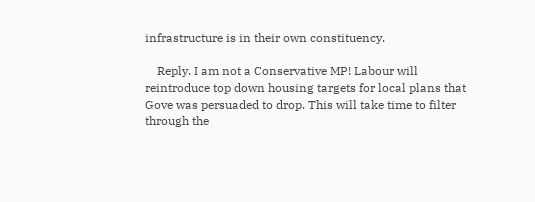infrastructure is in their own constituency.

    Reply. I am not a Conservative MP! Labour will reintroduce top down housing targets for local plans that Gove was persuaded to drop. This will take time to filter through the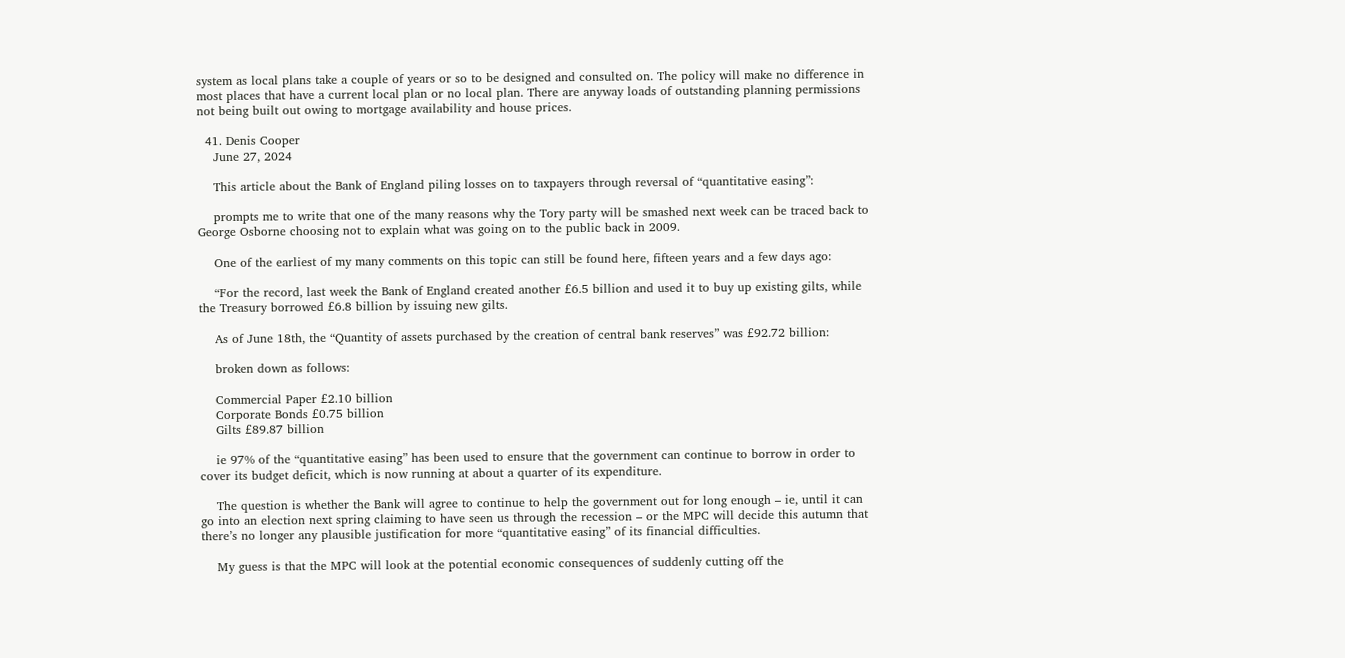system as local plans take a couple of years or so to be designed and consulted on. The policy will make no difference in most places that have a current local plan or no local plan. There are anyway loads of outstanding planning permissions not being built out owing to mortgage availability and house prices.

  41. Denis Cooper
    June 27, 2024

    This article about the Bank of England piling losses on to taxpayers through reversal of “quantitative easing”:

    prompts me to write that one of the many reasons why the Tory party will be smashed next week can be traced back to George Osborne choosing not to explain what was going on to the public back in 2009.

    One of the earliest of my many comments on this topic can still be found here, fifteen years and a few days ago:

    “For the record, last week the Bank of England created another £6.5 billion and used it to buy up existing gilts, while the Treasury borrowed £6.8 billion by issuing new gilts.

    As of June 18th, the “Quantity of assets purchased by the creation of central bank reserves” was £92.72 billion:

    broken down as follows:

    Commercial Paper £2.10 billion
    Corporate Bonds £0.75 billion
    Gilts £89.87 billion

    ie 97% of the “quantitative easing” has been used to ensure that the government can continue to borrow in order to cover its budget deficit, which is now running at about a quarter of its expenditure.

    The question is whether the Bank will agree to continue to help the government out for long enough – ie, until it can go into an election next spring claiming to have seen us through the recession – or the MPC will decide this autumn that there’s no longer any plausible justification for more “quantitative easing” of its financial difficulties.

    My guess is that the MPC will look at the potential economic consequences of suddenly cutting off the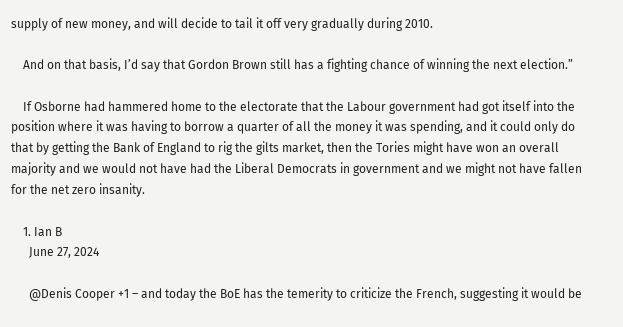supply of new money, and will decide to tail it off very gradually during 2010.

    And on that basis, I’d say that Gordon Brown still has a fighting chance of winning the next election.”

    If Osborne had hammered home to the electorate that the Labour government had got itself into the position where it was having to borrow a quarter of all the money it was spending, and it could only do that by getting the Bank of England to rig the gilts market, then the Tories might have won an overall majority and we would not have had the Liberal Democrats in government and we might not have fallen for the net zero insanity.

    1. Ian B
      June 27, 2024

      @Denis Cooper +1 – and today the BoE has the temerity to criticize the French, suggesting it would be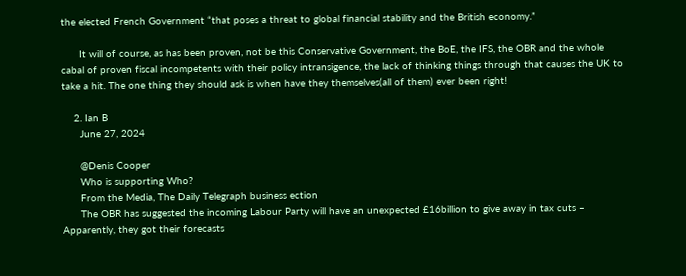the elected French Government “that poses a threat to global financial stability and the British economy.”

      It will of course, as has been proven, not be this Conservative Government, the BoE, the IFS, the OBR and the whole cabal of proven fiscal incompetents with their policy intransigence, the lack of thinking things through that causes the UK to take a hit. The one thing they should ask is when have they themselves(all of them) ever been right!

    2. Ian B
      June 27, 2024

      @Denis Cooper
      Who is supporting Who?
      From the Media, The Daily Telegraph business ection
      The OBR has suggested the incoming Labour Party will have an unexpected £16billion to give away in tax cuts – Apparently, they got their forecasts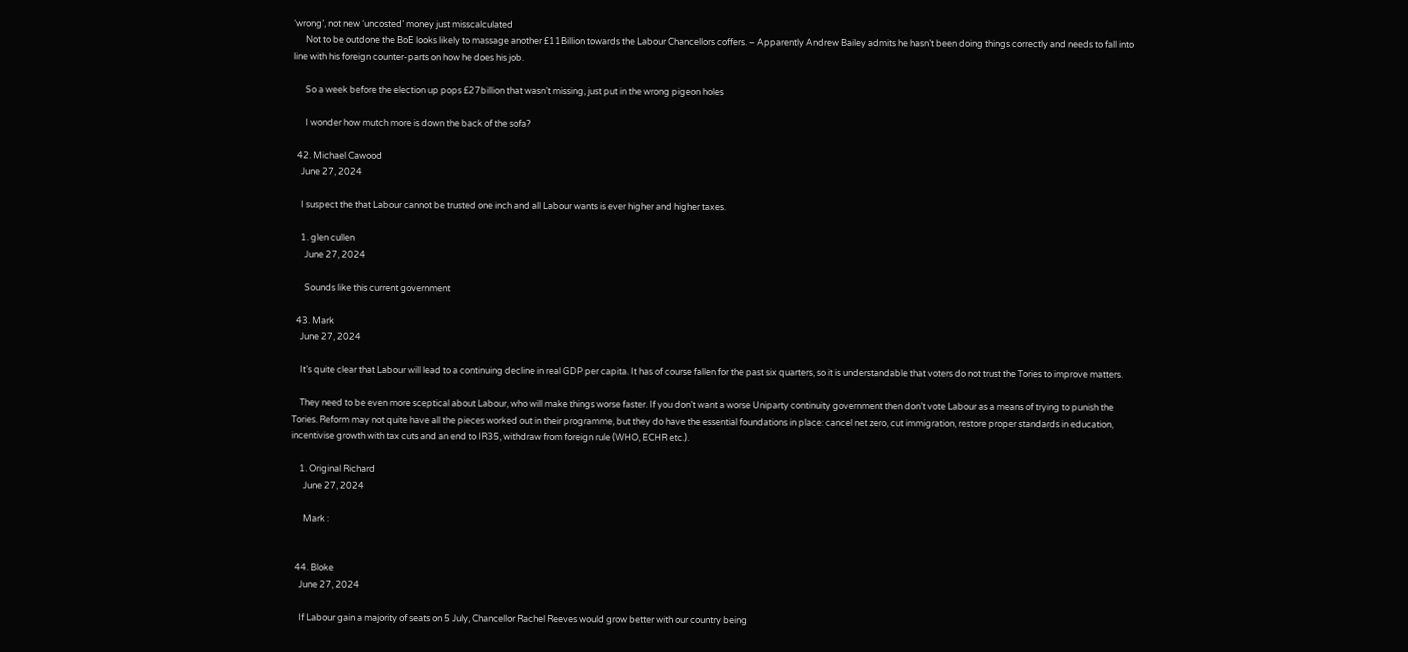‘wrong’, not new ‘uncosted’ money just misscalculated
      Not to be outdone the BoE looks likely to massage another £11Billion towards the Labour Chancellors coffers. – Apparently Andrew Bailey admits he hasn’t been doing things correctly and needs to fall into line with his foreign counter-parts on how he does his job.

      So a week before the election up pops £27billion that wasn’t missing, just put in the wrong pigeon holes

      I wonder how mutch more is down the back of the sofa?

  42. Michael Cawood
    June 27, 2024

    I suspect the that Labour cannot be trusted one inch and all Labour wants is ever higher and higher taxes.

    1. glen cullen
      June 27, 2024

      Sounds like this current government

  43. Mark
    June 27, 2024

    It’s quite clear that Labour will lead to a continuing decline in real GDP per capita. It has of course fallen for the past six quarters, so it is understandable that voters do not trust the Tories to improve matters.

    They need to be even more sceptical about Labour, who will make things worse faster. If you don’t want a worse Uniparty continuity government then don’t vote Labour as a means of trying to punish the Tories. Reform may not quite have all the pieces worked out in their programme, but they do have the essential foundations in place: cancel net zero, cut immigration, restore proper standards in education, incentivise growth with tax cuts and an end to IR35, withdraw from foreign rule (WHO, ECHR etc.).

    1. Original Richard
      June 27, 2024

      Mark :


  44. Bloke
    June 27, 2024

    If Labour gain a majority of seats on 5 July, Chancellor Rachel Reeves would grow better with our country being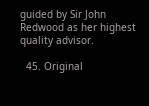guided by Sir John Redwood as her highest quality advisor.

  45. Original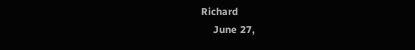Richard
    June 27,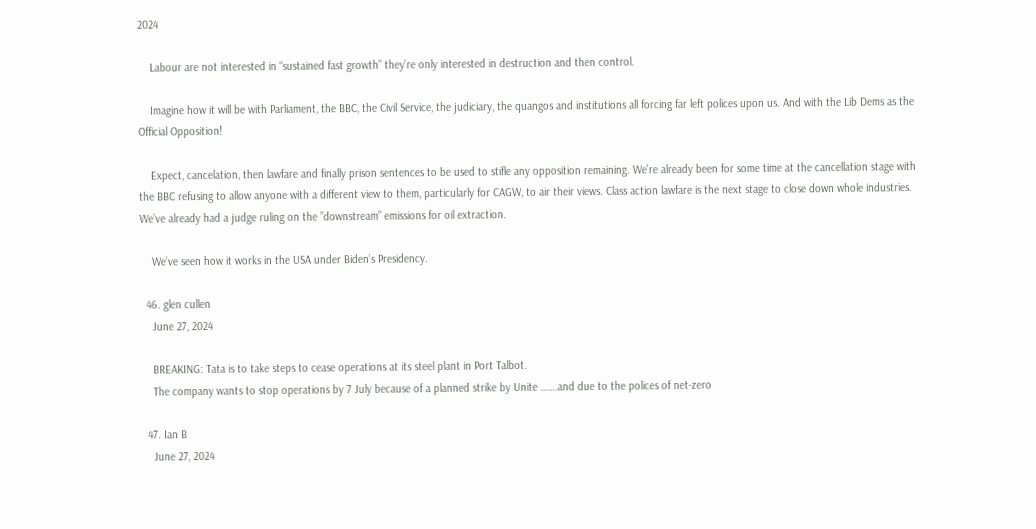2024

    Labour are not interested in “sustained fast growth” they’re only interested in destruction and then control.

    Imagine how it will be with Parliament, the BBC, the Civil Service, the judiciary, the quangos and institutions all forcing far left polices upon us. And with the Lib Dems as the Official Opposition!

    Expect, cancelation, then lawfare and finally prison sentences to be used to stifle any opposition remaining. We’re already been for some time at the cancellation stage with the BBC refusing to allow anyone with a different view to them, particularly for CAGW, to air their views. Class action lawfare is the next stage to close down whole industries. We’ve already had a judge ruling on the ”downstream” emissions for oil extraction.

    We’ve seen how it works in the USA under Biden’s Presidency.

  46. glen cullen
    June 27, 2024

    BREAKING: Tata is to take steps to cease operations at its steel plant in Port Talbot.
    The company wants to stop operations by 7 July because of a planned strike by Unite …….and due to the polices of net-zero

  47. Ian B
    June 27, 2024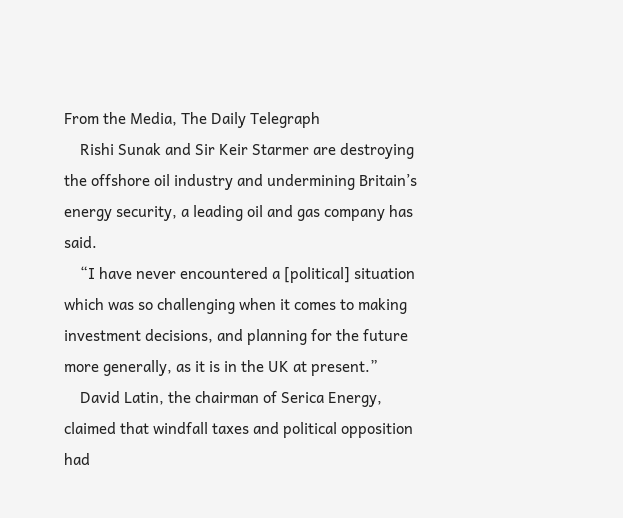From the Media, The Daily Telegraph
    Rishi Sunak and Sir Keir Starmer are destroying the offshore oil industry and undermining Britain’s energy security, a leading oil and gas company has said.
    “I have never encountered a [political] situation which was so challenging when it comes to making investment decisions, and planning for the future more generally, as it is in the UK at present.”
    David Latin, the chairman of Serica Energy, claimed that windfall taxes and political opposition had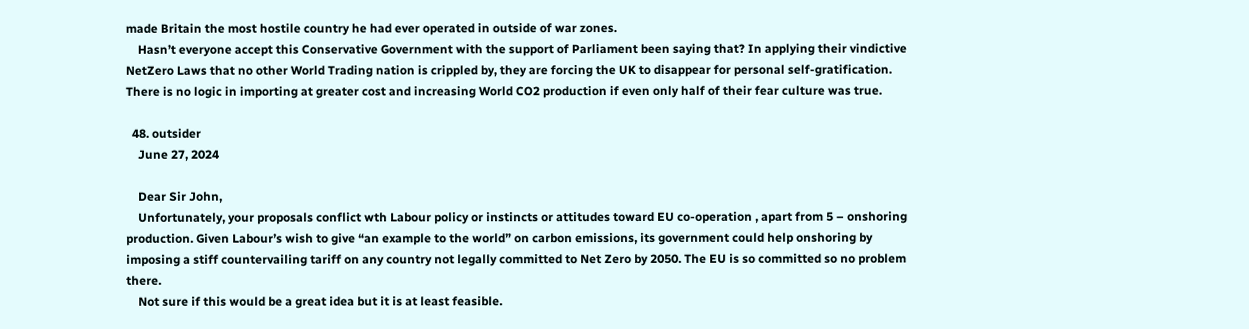made Britain the most hostile country he had ever operated in outside of war zones.
    Hasn’t everyone accept this Conservative Government with the support of Parliament been saying that? In applying their vindictive NetZero Laws that no other World Trading nation is crippled by, they are forcing the UK to disappear for personal self-gratification. There is no logic in importing at greater cost and increasing World CO2 production if even only half of their fear culture was true.

  48. outsider
    June 27, 2024

    Dear Sir John,
    Unfortunately, your proposals conflict wth Labour policy or instincts or attitudes toward EU co-operation , apart from 5 – onshoring production. Given Labour’s wish to give “an example to the world” on carbon emissions, its government could help onshoring by imposing a stiff countervailing tariff on any country not legally committed to Net Zero by 2050. The EU is so committed so no problem there.
    Not sure if this would be a great idea but it is at least feasible.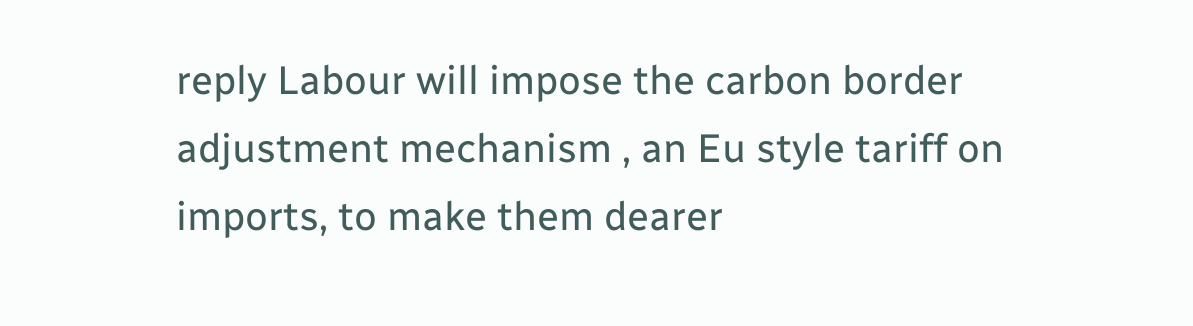reply Labour will impose the carbon border adjustment mechanism , an Eu style tariff on imports, to make them dearer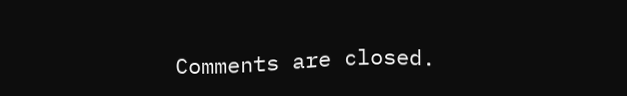Comments are closed.